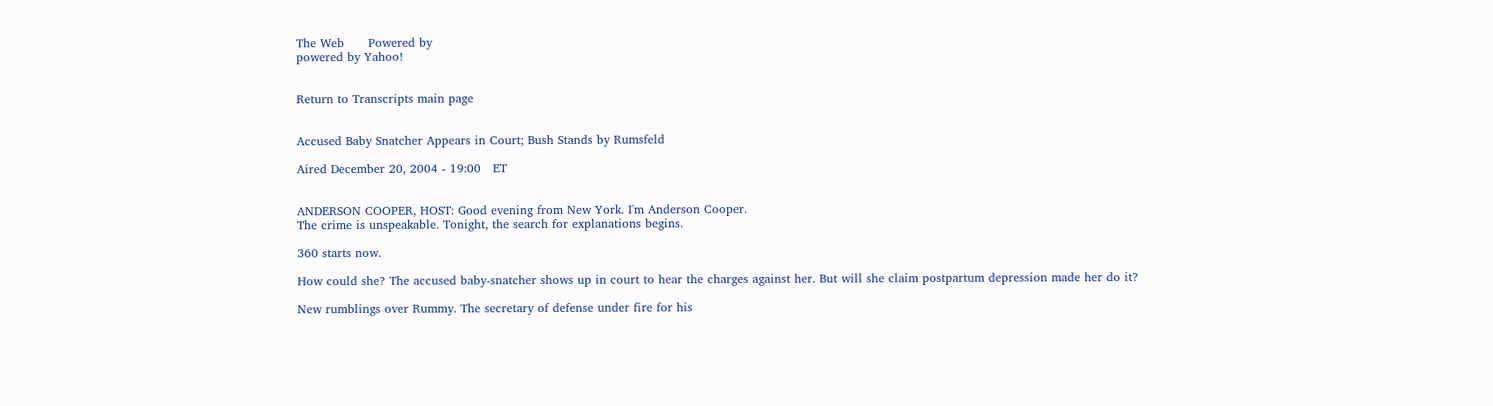The Web      Powered by
powered by Yahoo!


Return to Transcripts main page


Accused Baby Snatcher Appears in Court; Bush Stands by Rumsfeld

Aired December 20, 2004 - 19:00   ET


ANDERSON COOPER, HOST: Good evening from New York. I'm Anderson Cooper.
The crime is unspeakable. Tonight, the search for explanations begins.

360 starts now.

How could she? The accused baby-snatcher shows up in court to hear the charges against her. But will she claim postpartum depression made her do it?

New rumblings over Rummy. The secretary of defense under fire for his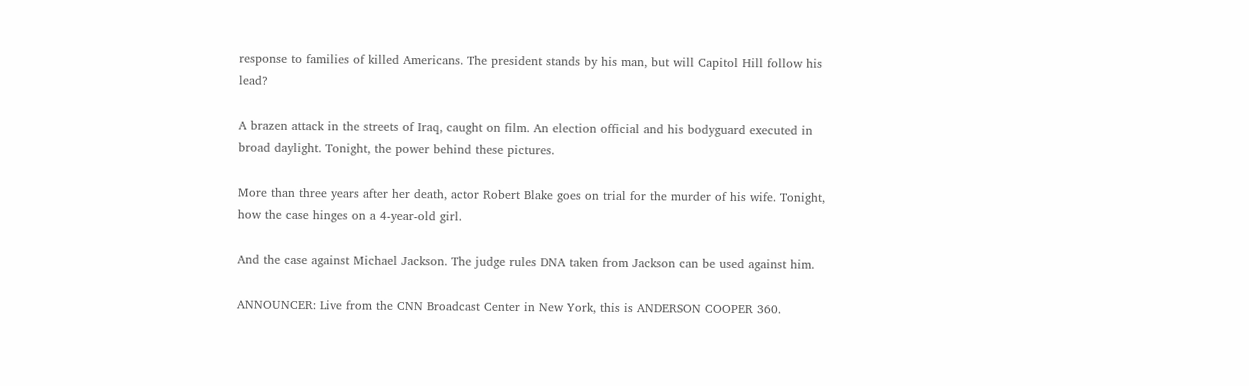response to families of killed Americans. The president stands by his man, but will Capitol Hill follow his lead?

A brazen attack in the streets of Iraq, caught on film. An election official and his bodyguard executed in broad daylight. Tonight, the power behind these pictures.

More than three years after her death, actor Robert Blake goes on trial for the murder of his wife. Tonight, how the case hinges on a 4-year-old girl.

And the case against Michael Jackson. The judge rules DNA taken from Jackson can be used against him.

ANNOUNCER: Live from the CNN Broadcast Center in New York, this is ANDERSON COOPER 360.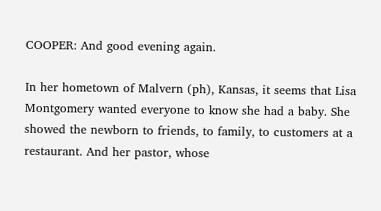COOPER: And good evening again.

In her hometown of Malvern (ph), Kansas, it seems that Lisa Montgomery wanted everyone to know she had a baby. She showed the newborn to friends, to family, to customers at a restaurant. And her pastor, whose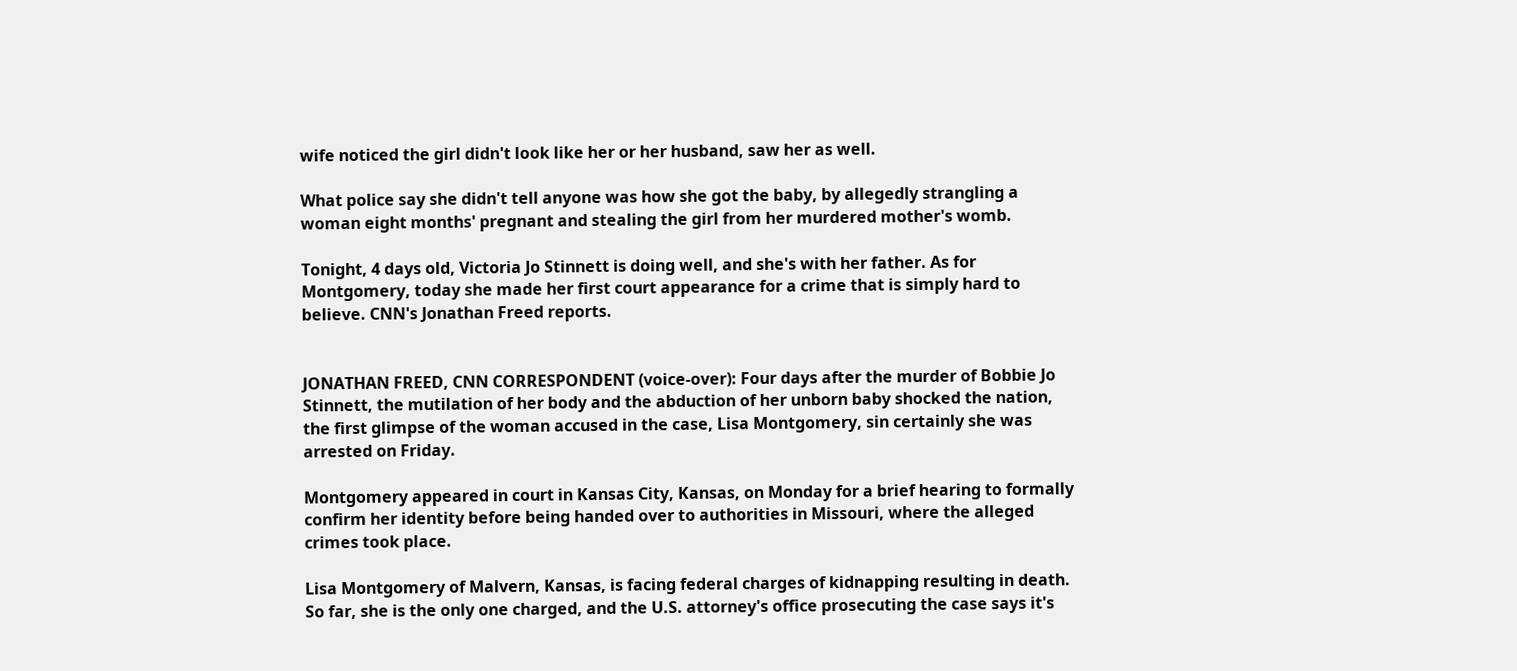wife noticed the girl didn't look like her or her husband, saw her as well.

What police say she didn't tell anyone was how she got the baby, by allegedly strangling a woman eight months' pregnant and stealing the girl from her murdered mother's womb.

Tonight, 4 days old, Victoria Jo Stinnett is doing well, and she's with her father. As for Montgomery, today she made her first court appearance for a crime that is simply hard to believe. CNN's Jonathan Freed reports.


JONATHAN FREED, CNN CORRESPONDENT (voice-over): Four days after the murder of Bobbie Jo Stinnett, the mutilation of her body and the abduction of her unborn baby shocked the nation, the first glimpse of the woman accused in the case, Lisa Montgomery, sin certainly she was arrested on Friday.

Montgomery appeared in court in Kansas City, Kansas, on Monday for a brief hearing to formally confirm her identity before being handed over to authorities in Missouri, where the alleged crimes took place.

Lisa Montgomery of Malvern, Kansas, is facing federal charges of kidnapping resulting in death. So far, she is the only one charged, and the U.S. attorney's office prosecuting the case says it's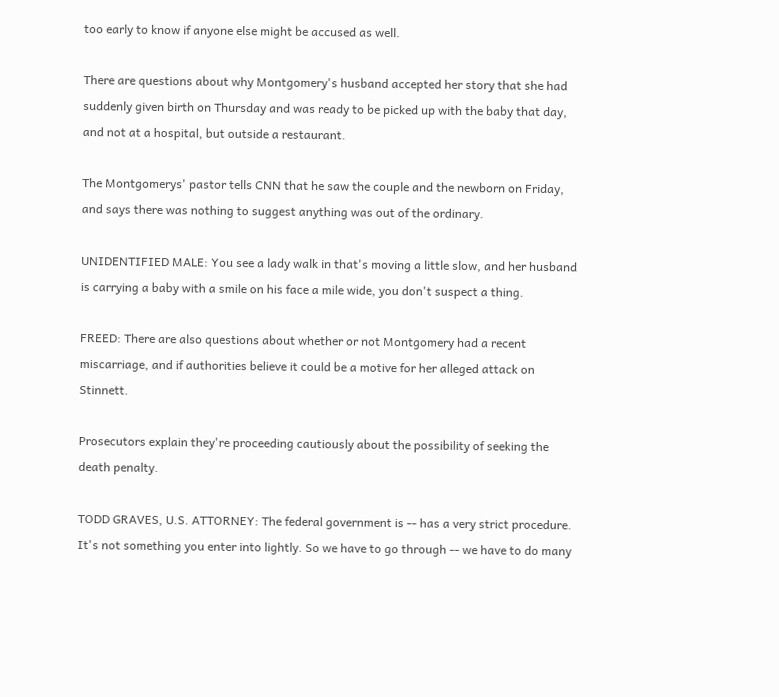too early to know if anyone else might be accused as well.

There are questions about why Montgomery's husband accepted her story that she had suddenly given birth on Thursday and was ready to be picked up with the baby that day, and not at a hospital, but outside a restaurant.

The Montgomerys' pastor tells CNN that he saw the couple and the newborn on Friday, and says there was nothing to suggest anything was out of the ordinary.

UNIDENTIFIED MALE: You see a lady walk in that's moving a little slow, and her husband is carrying a baby with a smile on his face a mile wide, you don't suspect a thing.

FREED: There are also questions about whether or not Montgomery had a recent miscarriage, and if authorities believe it could be a motive for her alleged attack on Stinnett.

Prosecutors explain they're proceeding cautiously about the possibility of seeking the death penalty.

TODD GRAVES, U.S. ATTORNEY: The federal government is -- has a very strict procedure. It's not something you enter into lightly. So we have to go through -- we have to do many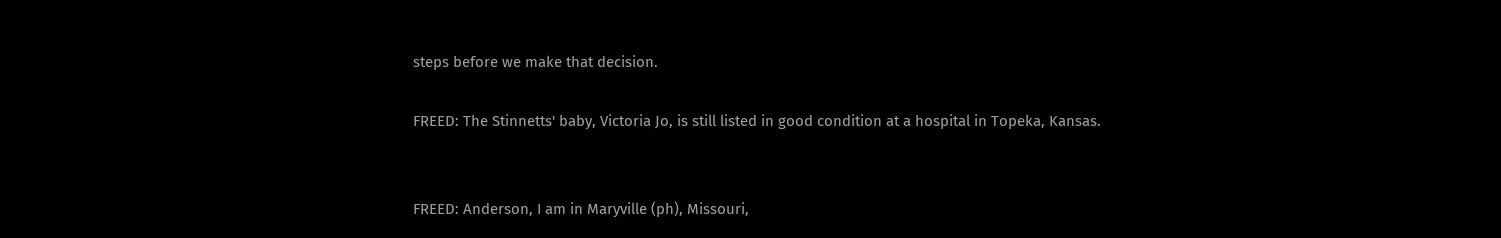steps before we make that decision.

FREED: The Stinnetts' baby, Victoria Jo, is still listed in good condition at a hospital in Topeka, Kansas.


FREED: Anderson, I am in Maryville (ph), Missouri,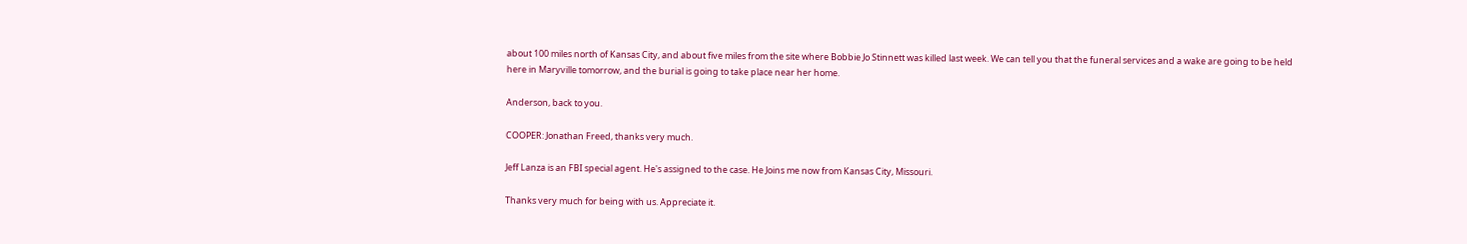about 100 miles north of Kansas City, and about five miles from the site where Bobbie Jo Stinnett was killed last week. We can tell you that the funeral services and a wake are going to be held here in Maryville tomorrow, and the burial is going to take place near her home.

Anderson, back to you.

COOPER: Jonathan Freed, thanks very much.

Jeff Lanza is an FBI special agent. He's assigned to the case. He Joins me now from Kansas City, Missouri.

Thanks very much for being with us. Appreciate it.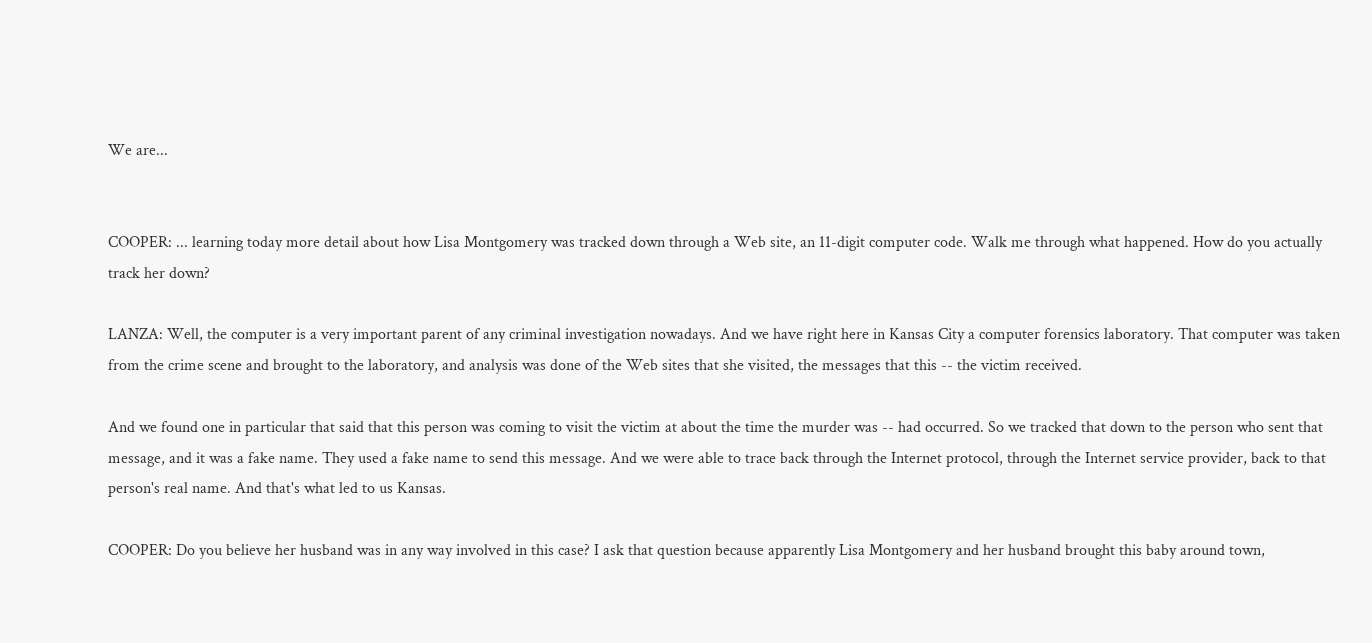We are...


COOPER: ... learning today more detail about how Lisa Montgomery was tracked down through a Web site, an 11-digit computer code. Walk me through what happened. How do you actually track her down?

LANZA: Well, the computer is a very important parent of any criminal investigation nowadays. And we have right here in Kansas City a computer forensics laboratory. That computer was taken from the crime scene and brought to the laboratory, and analysis was done of the Web sites that she visited, the messages that this -- the victim received.

And we found one in particular that said that this person was coming to visit the victim at about the time the murder was -- had occurred. So we tracked that down to the person who sent that message, and it was a fake name. They used a fake name to send this message. And we were able to trace back through the Internet protocol, through the Internet service provider, back to that person's real name. And that's what led to us Kansas.

COOPER: Do you believe her husband was in any way involved in this case? I ask that question because apparently Lisa Montgomery and her husband brought this baby around town,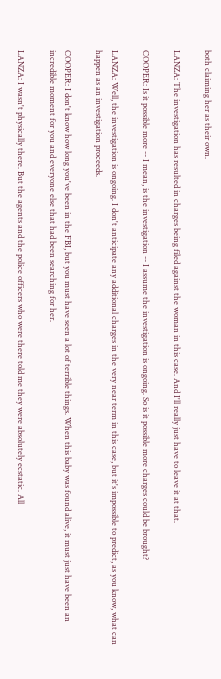both claiming her as their own.

LANZA: The investigation has resulted in charges being filed against the woman in this case. And I'll really just have to leave it at that.

COOPER: Is it possible more -- I mean, is the investigation -- I assume the investigation is ongoing. So is it possible more charges could be brought?

LANZA: Well, the investigation is ongoing. I don't anticipate any additional charges in the very near term in this case, but it's impossible to predict, as you know, what can happen as an investigation proceeds.

COOPER: I don't know how long you've been in the FBI, but you must have seen a lot of terrible things. When this baby was found alive, it must just have been an incredible moment for you and everyone else that had been searching for her.

LANZA: I wasn't physically there. But the agents and the police officers who were there told me they were absolutely ecstatic. All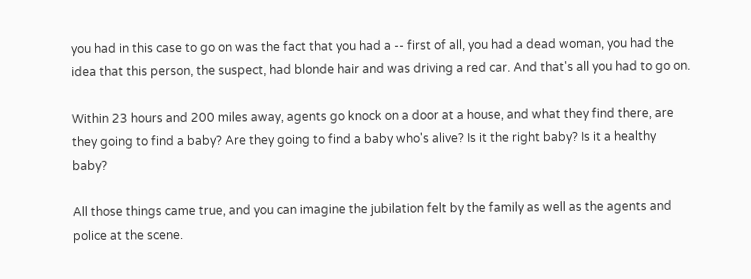you had in this case to go on was the fact that you had a -- first of all, you had a dead woman, you had the idea that this person, the suspect, had blonde hair and was driving a red car. And that's all you had to go on.

Within 23 hours and 200 miles away, agents go knock on a door at a house, and what they find there, are they going to find a baby? Are they going to find a baby who's alive? Is it the right baby? Is it a healthy baby?

All those things came true, and you can imagine the jubilation felt by the family as well as the agents and police at the scene.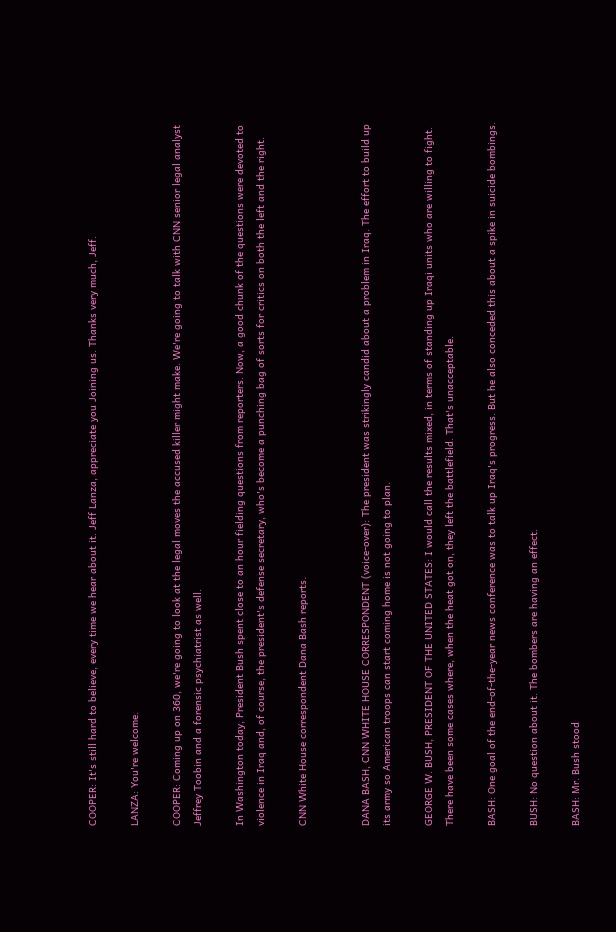COOPER: It's still hard to believe, every time we hear about it. Jeff Lanza, appreciate you Joining us. Thanks very much, Jeff.

LANZA: You're welcome.

COOPER: Coming up on 360, we're going to look at the legal moves the accused killer might make. We're going to talk with CNN senior legal analyst Jeffrey Toobin and a forensic psychiatrist as well.

In Washington today, President Bush spent close to an hour fielding questions from reporters. Now, a good chunk of the questions were devoted to violence in Iraq and, of course, the president's defense secretary, who's become a punching bag of sorts for critics on both the left and the right.

CNN White House correspondent Dana Bash reports.


DANA BASH, CNN WHITE HOUSE CORRESPONDENT (voice-over): The president was strikingly candid about a problem in Iraq. The effort to build up its army so American troops can start coming home is not going to plan.

GEORGE W. BUSH, PRESIDENT OF THE UNITED STATES: I would call the results mixed, in terms of standing up Iraqi units who are willing to fight. There have been some cases where, when the heat got on, they left the battlefield. That's unacceptable.

BASH: One goal of the end-of-the-year news conference was to talk up Iraq's progress. But he also conceded this about a spike in suicide bombings.

BUSH: No question about it. The bombers are having an effect.

BASH: Mr. Bush stood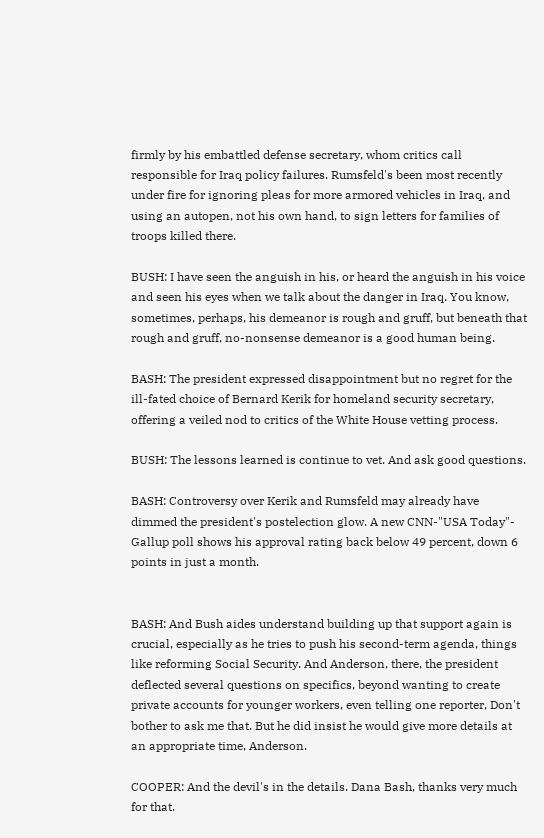firmly by his embattled defense secretary, whom critics call responsible for Iraq policy failures. Rumsfeld's been most recently under fire for ignoring pleas for more armored vehicles in Iraq, and using an autopen, not his own hand, to sign letters for families of troops killed there.

BUSH: I have seen the anguish in his, or heard the anguish in his voice and seen his eyes when we talk about the danger in Iraq. You know, sometimes, perhaps, his demeanor is rough and gruff, but beneath that rough and gruff, no-nonsense demeanor is a good human being.

BASH: The president expressed disappointment but no regret for the ill-fated choice of Bernard Kerik for homeland security secretary, offering a veiled nod to critics of the White House vetting process.

BUSH: The lessons learned is continue to vet. And ask good questions.

BASH: Controversy over Kerik and Rumsfeld may already have dimmed the president's postelection glow. A new CNN-"USA Today"- Gallup poll shows his approval rating back below 49 percent, down 6 points in just a month.


BASH: And Bush aides understand building up that support again is crucial, especially as he tries to push his second-term agenda, things like reforming Social Security. And Anderson, there, the president deflected several questions on specifics, beyond wanting to create private accounts for younger workers, even telling one reporter, Don't bother to ask me that. But he did insist he would give more details at an appropriate time, Anderson.

COOPER: And the devil's in the details. Dana Bash, thanks very much for that.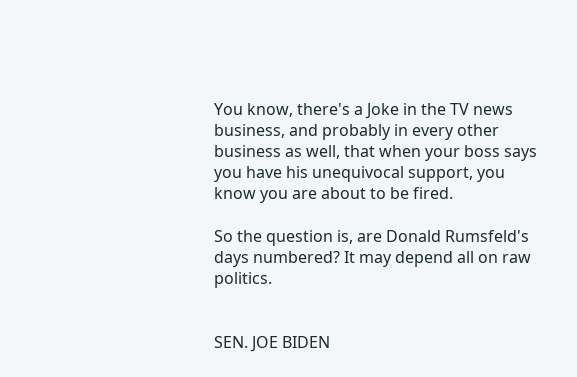You know, there's a Joke in the TV news business, and probably in every other business as well, that when your boss says you have his unequivocal support, you know you are about to be fired.

So the question is, are Donald Rumsfeld's days numbered? It may depend all on raw politics.


SEN. JOE BIDEN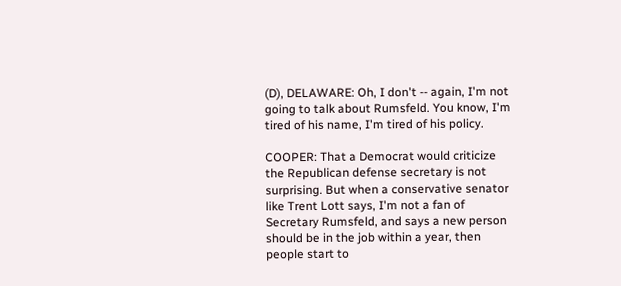(D), DELAWARE: Oh, I don't -- again, I'm not going to talk about Rumsfeld. You know, I'm tired of his name, I'm tired of his policy.

COOPER: That a Democrat would criticize the Republican defense secretary is not surprising. But when a conservative senator like Trent Lott says, I'm not a fan of Secretary Rumsfeld, and says a new person should be in the job within a year, then people start to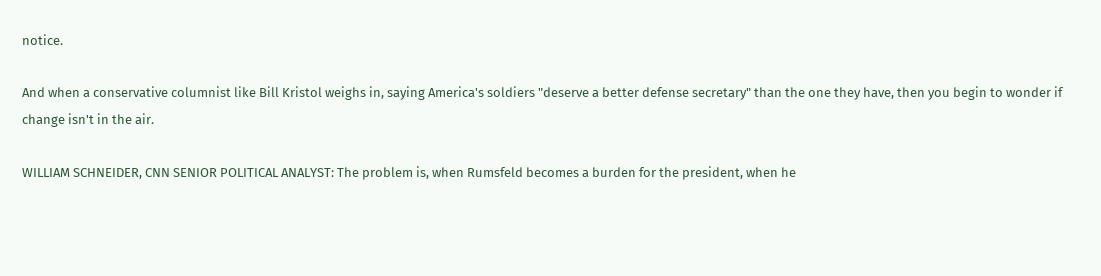notice.

And when a conservative columnist like Bill Kristol weighs in, saying America's soldiers "deserve a better defense secretary" than the one they have, then you begin to wonder if change isn't in the air.

WILLIAM SCHNEIDER, CNN SENIOR POLITICAL ANALYST: The problem is, when Rumsfeld becomes a burden for the president, when he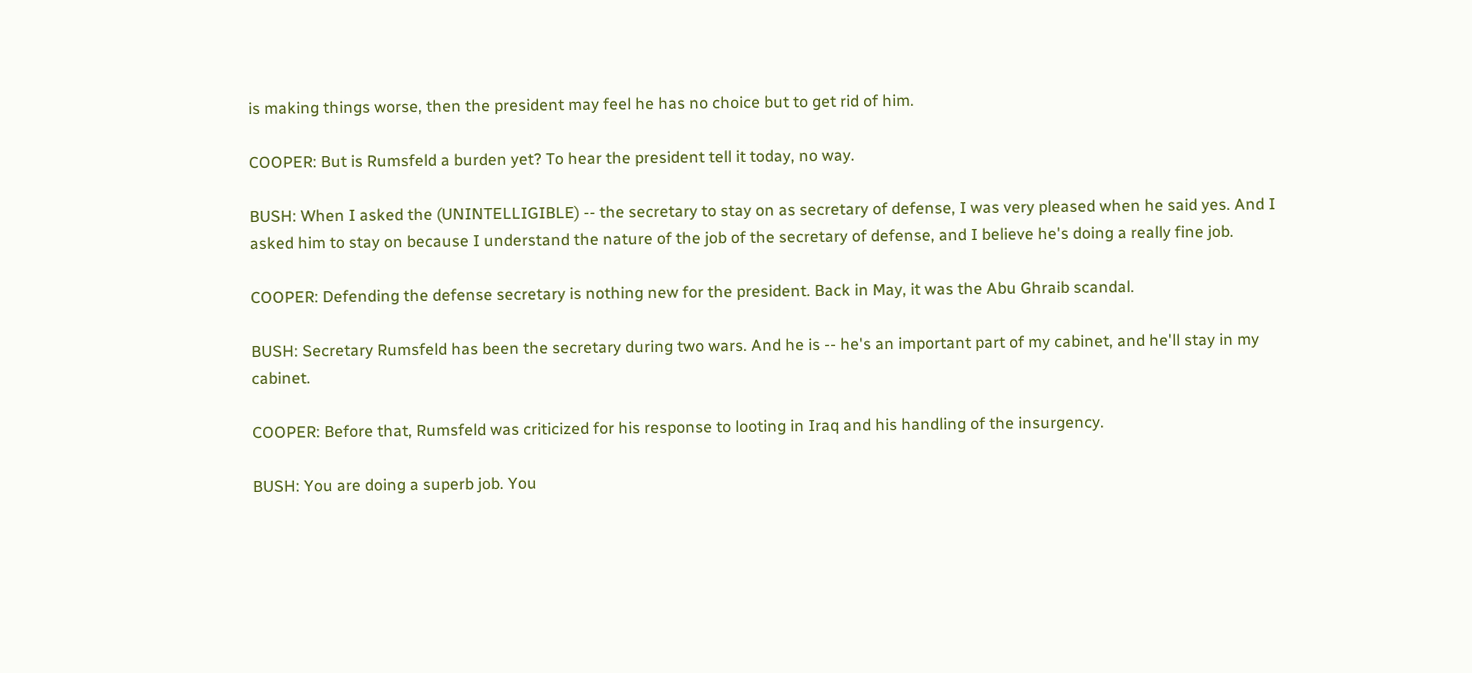is making things worse, then the president may feel he has no choice but to get rid of him.

COOPER: But is Rumsfeld a burden yet? To hear the president tell it today, no way.

BUSH: When I asked the (UNINTELLIGIBLE) -- the secretary to stay on as secretary of defense, I was very pleased when he said yes. And I asked him to stay on because I understand the nature of the job of the secretary of defense, and I believe he's doing a really fine job.

COOPER: Defending the defense secretary is nothing new for the president. Back in May, it was the Abu Ghraib scandal.

BUSH: Secretary Rumsfeld has been the secretary during two wars. And he is -- he's an important part of my cabinet, and he'll stay in my cabinet.

COOPER: Before that, Rumsfeld was criticized for his response to looting in Iraq and his handling of the insurgency.

BUSH: You are doing a superb job. You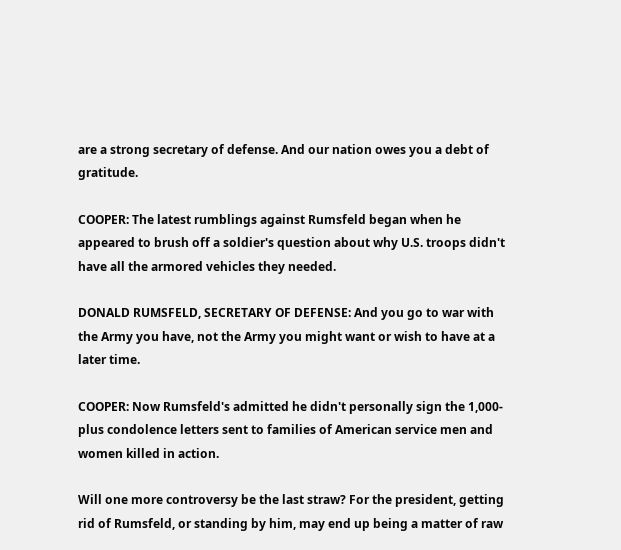are a strong secretary of defense. And our nation owes you a debt of gratitude.

COOPER: The latest rumblings against Rumsfeld began when he appeared to brush off a soldier's question about why U.S. troops didn't have all the armored vehicles they needed.

DONALD RUMSFELD, SECRETARY OF DEFENSE: And you go to war with the Army you have, not the Army you might want or wish to have at a later time.

COOPER: Now Rumsfeld's admitted he didn't personally sign the 1,000-plus condolence letters sent to families of American service men and women killed in action.

Will one more controversy be the last straw? For the president, getting rid of Rumsfeld, or standing by him, may end up being a matter of raw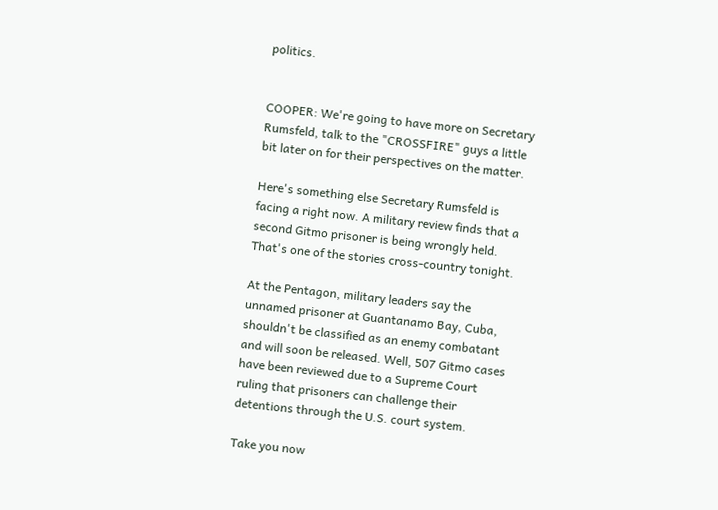politics.


COOPER: We're going to have more on Secretary Rumsfeld, talk to the "CROSSFIRE" guys a little bit later on for their perspectives on the matter.

Here's something else Secretary Rumsfeld is facing a right now. A military review finds that a second Gitmo prisoner is being wrongly held. That's one of the stories cross-country tonight.

At the Pentagon, military leaders say the unnamed prisoner at Guantanamo Bay, Cuba, shouldn't be classified as an enemy combatant and will soon be released. Well, 507 Gitmo cases have been reviewed due to a Supreme Court ruling that prisoners can challenge their detentions through the U.S. court system.

Take you now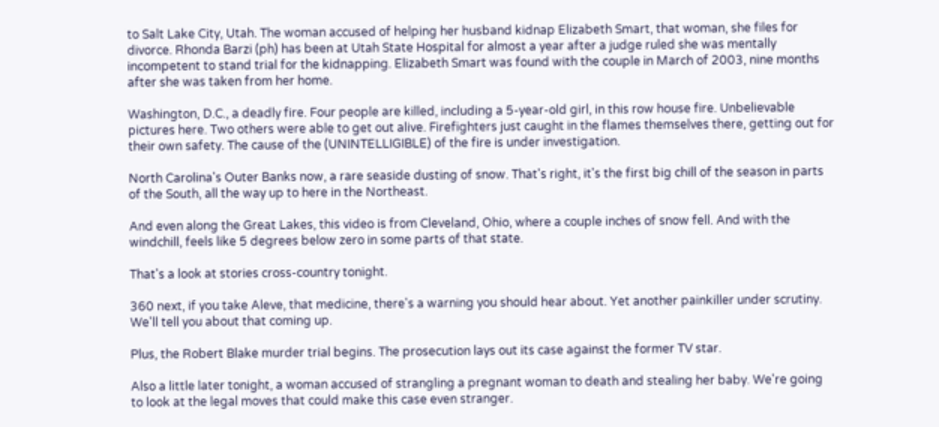to Salt Lake City, Utah. The woman accused of helping her husband kidnap Elizabeth Smart, that woman, she files for divorce. Rhonda Barzi (ph) has been at Utah State Hospital for almost a year after a judge ruled she was mentally incompetent to stand trial for the kidnapping. Elizabeth Smart was found with the couple in March of 2003, nine months after she was taken from her home.

Washington, D.C., a deadly fire. Four people are killed, including a 5-year-old girl, in this row house fire. Unbelievable pictures here. Two others were able to get out alive. Firefighters just caught in the flames themselves there, getting out for their own safety. The cause of the (UNINTELLIGIBLE) of the fire is under investigation.

North Carolina's Outer Banks now, a rare seaside dusting of snow. That's right, it's the first big chill of the season in parts of the South, all the way up to here in the Northeast.

And even along the Great Lakes, this video is from Cleveland, Ohio, where a couple inches of snow fell. And with the windchill, feels like 5 degrees below zero in some parts of that state.

That's a look at stories cross-country tonight.

360 next, if you take Aleve, that medicine, there's a warning you should hear about. Yet another painkiller under scrutiny. We'll tell you about that coming up.

Plus, the Robert Blake murder trial begins. The prosecution lays out its case against the former TV star.

Also a little later tonight, a woman accused of strangling a pregnant woman to death and stealing her baby. We're going to look at the legal moves that could make this case even stranger.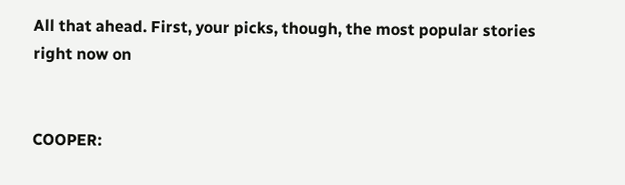All that ahead. First, your picks, though, the most popular stories right now on


COOPER: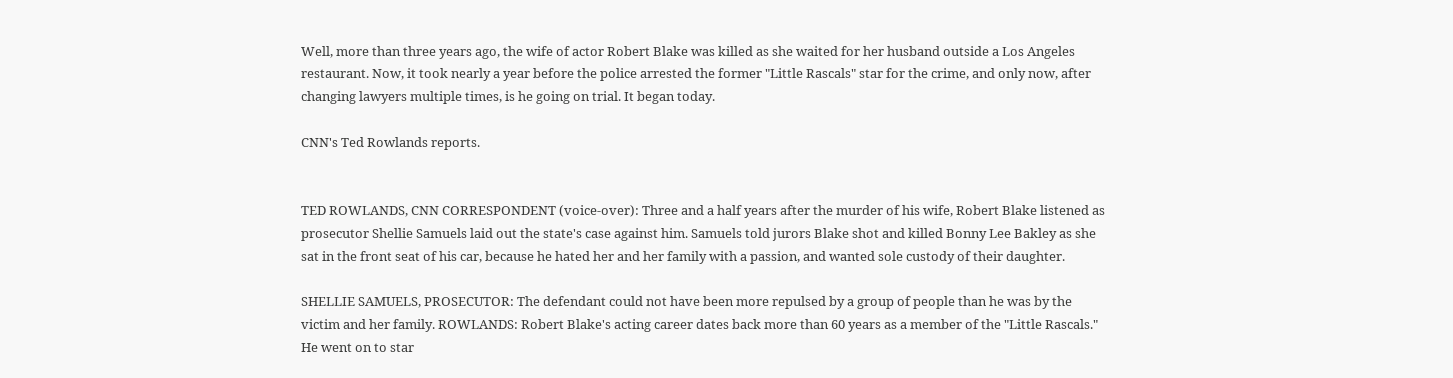Well, more than three years ago, the wife of actor Robert Blake was killed as she waited for her husband outside a Los Angeles restaurant. Now, it took nearly a year before the police arrested the former "Little Rascals" star for the crime, and only now, after changing lawyers multiple times, is he going on trial. It began today.

CNN's Ted Rowlands reports.


TED ROWLANDS, CNN CORRESPONDENT (voice-over): Three and a half years after the murder of his wife, Robert Blake listened as prosecutor Shellie Samuels laid out the state's case against him. Samuels told jurors Blake shot and killed Bonny Lee Bakley as she sat in the front seat of his car, because he hated her and her family with a passion, and wanted sole custody of their daughter.

SHELLIE SAMUELS, PROSECUTOR: The defendant could not have been more repulsed by a group of people than he was by the victim and her family. ROWLANDS: Robert Blake's acting career dates back more than 60 years as a member of the "Little Rascals." He went on to star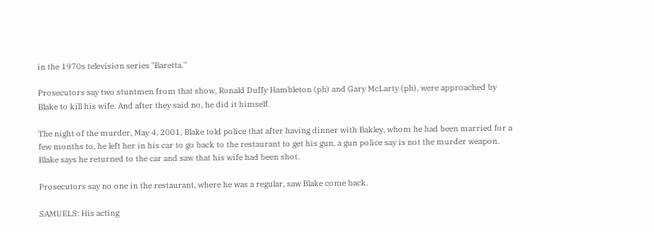in the 1970s television series "Baretta."

Prosecutors say two stuntmen from that show, Ronald Duffy Hambleton (ph) and Gary McLarty (ph), were approached by Blake to kill his wife. And after they said no, he did it himself.

The night of the murder, May 4, 2001, Blake told police that after having dinner with Bakley, whom he had been married for a few months to, he left her in his car to go back to the restaurant to get his gun, a gun police say is not the murder weapon. Blake says he returned to the car and saw that his wife had been shot.

Prosecutors say no one in the restaurant, where he was a regular, saw Blake come back.

SAMUELS: His acting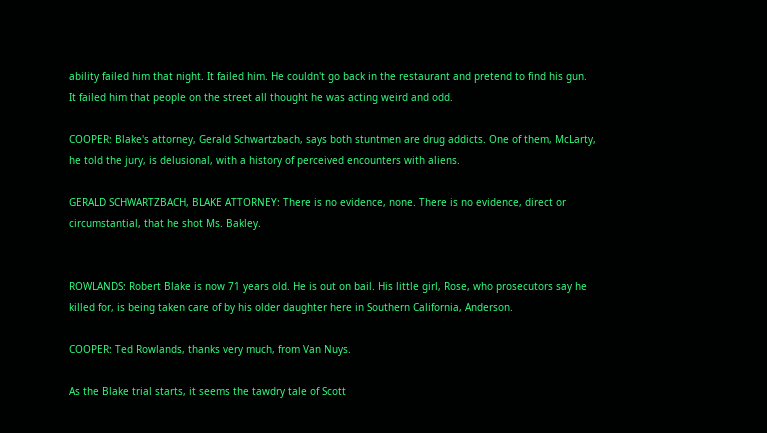ability failed him that night. It failed him. He couldn't go back in the restaurant and pretend to find his gun. It failed him that people on the street all thought he was acting weird and odd.

COOPER: Blake's attorney, Gerald Schwartzbach, says both stuntmen are drug addicts. One of them, McLarty, he told the jury, is delusional, with a history of perceived encounters with aliens.

GERALD SCHWARTZBACH, BLAKE ATTORNEY: There is no evidence, none. There is no evidence, direct or circumstantial, that he shot Ms. Bakley.


ROWLANDS: Robert Blake is now 71 years old. He is out on bail. His little girl, Rose, who prosecutors say he killed for, is being taken care of by his older daughter here in Southern California, Anderson.

COOPER: Ted Rowlands, thanks very much, from Van Nuys.

As the Blake trial starts, it seems the tawdry tale of Scott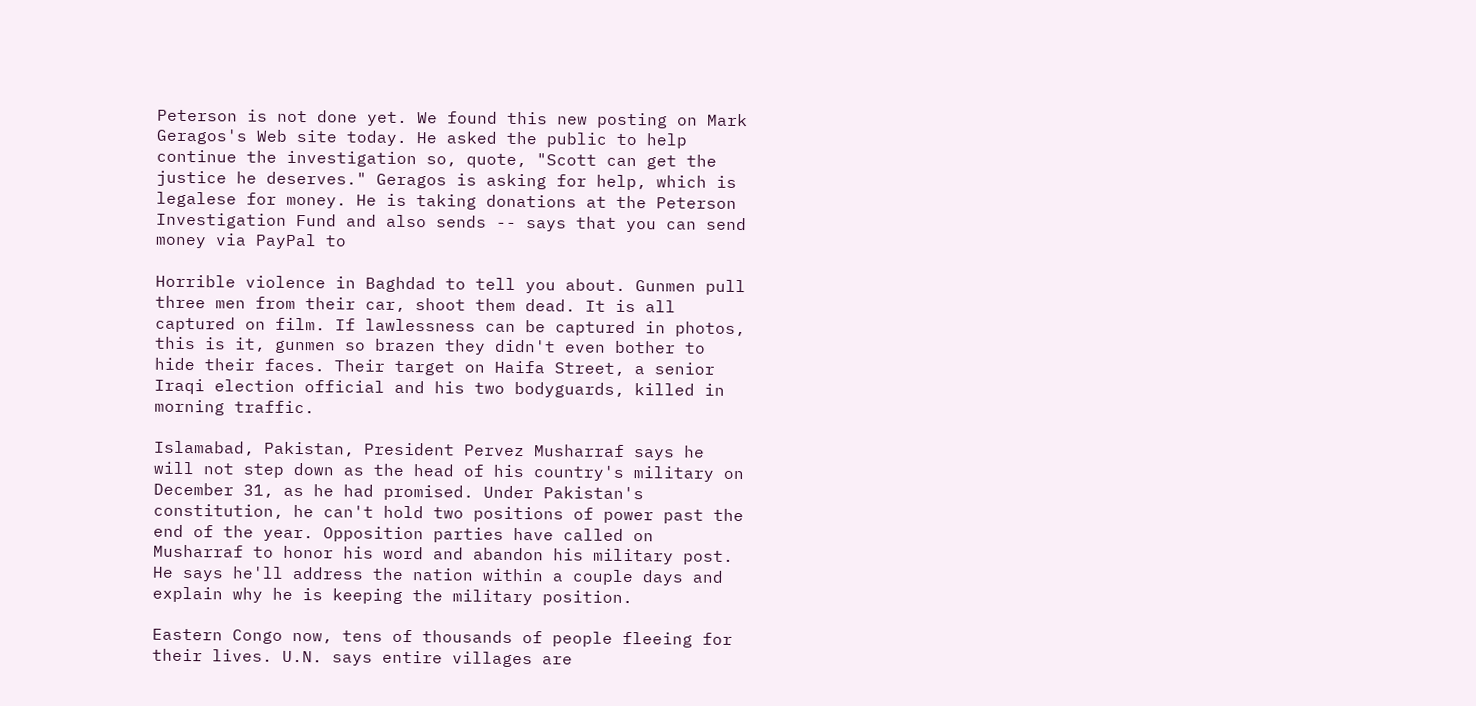Peterson is not done yet. We found this new posting on Mark Geragos's Web site today. He asked the public to help continue the investigation so, quote, "Scott can get the justice he deserves." Geragos is asking for help, which is legalese for money. He is taking donations at the Peterson Investigation Fund and also sends -- says that you can send money via PayPal to

Horrible violence in Baghdad to tell you about. Gunmen pull three men from their car, shoot them dead. It is all captured on film. If lawlessness can be captured in photos, this is it, gunmen so brazen they didn't even bother to hide their faces. Their target on Haifa Street, a senior Iraqi election official and his two bodyguards, killed in morning traffic.

Islamabad, Pakistan, President Pervez Musharraf says he will not step down as the head of his country's military on December 31, as he had promised. Under Pakistan's constitution, he can't hold two positions of power past the end of the year. Opposition parties have called on Musharraf to honor his word and abandon his military post. He says he'll address the nation within a couple days and explain why he is keeping the military position.

Eastern Congo now, tens of thousands of people fleeing for their lives. U.N. says entire villages are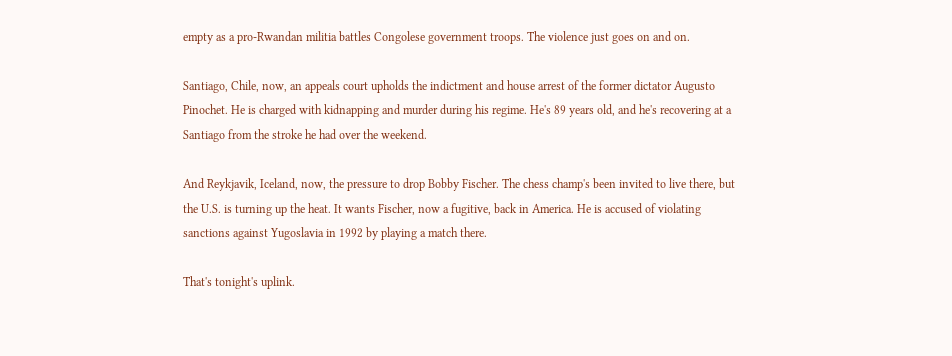empty as a pro-Rwandan militia battles Congolese government troops. The violence just goes on and on.

Santiago, Chile, now, an appeals court upholds the indictment and house arrest of the former dictator Augusto Pinochet. He is charged with kidnapping and murder during his regime. He's 89 years old, and he's recovering at a Santiago from the stroke he had over the weekend.

And Reykjavik, Iceland, now, the pressure to drop Bobby Fischer. The chess champ's been invited to live there, but the U.S. is turning up the heat. It wants Fischer, now a fugitive, back in America. He is accused of violating sanctions against Yugoslavia in 1992 by playing a match there.

That's tonight's uplink.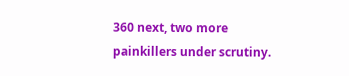360 next, two more painkillers under scrutiny.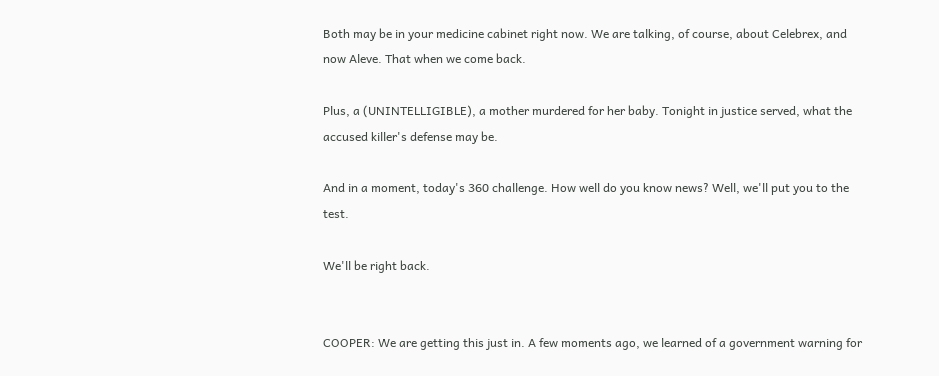Both may be in your medicine cabinet right now. We are talking, of course, about Celebrex, and now Aleve. That when we come back.

Plus, a (UNINTELLIGIBLE), a mother murdered for her baby. Tonight in justice served, what the accused killer's defense may be.

And in a moment, today's 360 challenge. How well do you know news? Well, we'll put you to the test.

We'll be right back.


COOPER: We are getting this just in. A few moments ago, we learned of a government warning for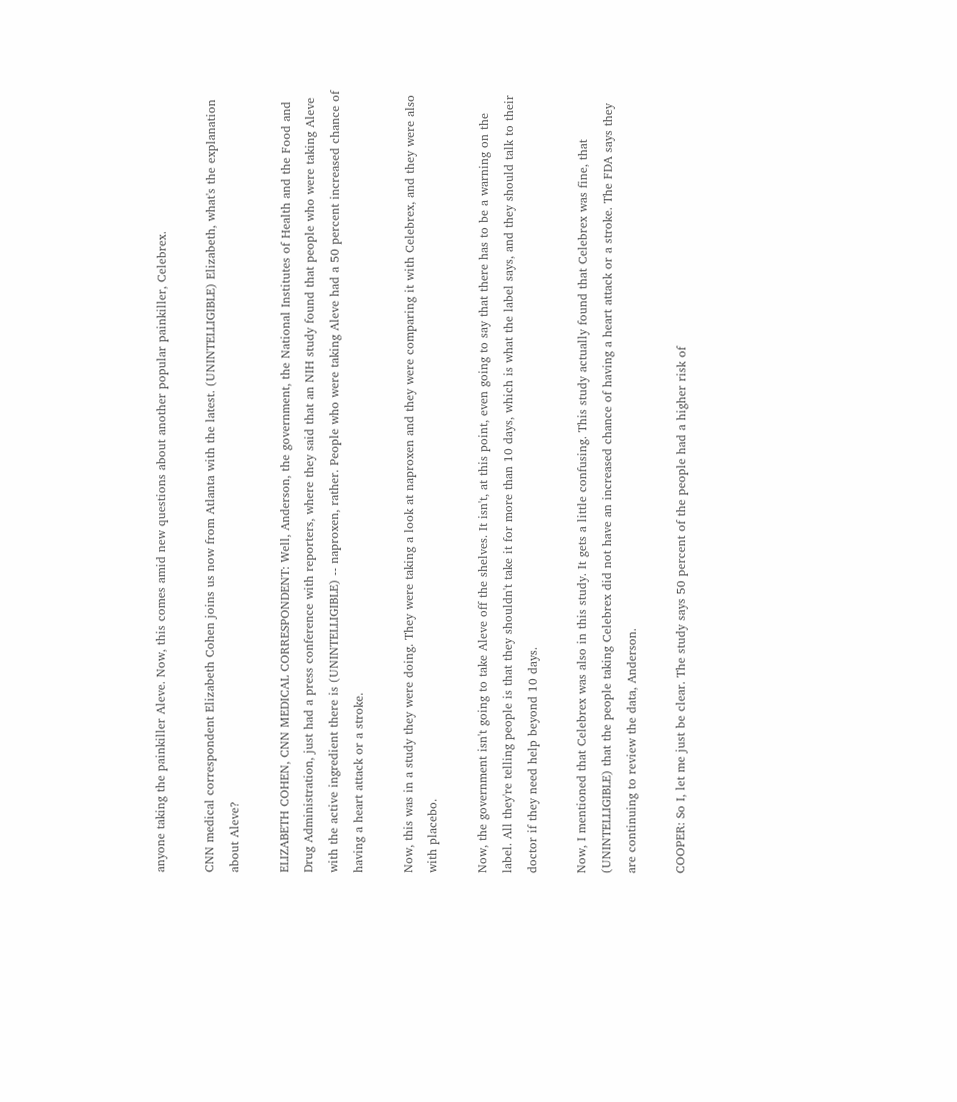anyone taking the painkiller Aleve. Now, this comes amid new questions about another popular painkiller, Celebrex.

CNN medical correspondent Elizabeth Cohen joins us now from Atlanta with the latest. (UNINTELLIGIBLE) Elizabeth, what's the explanation about Aleve?

ELIZABETH COHEN, CNN MEDICAL CORRESPONDENT: Well, Anderson, the government, the National Institutes of Health and the Food and Drug Administration, just had a press conference with reporters, where they said that an NIH study found that people who were taking Aleve with the active ingredient there is (UNINTELLIGIBLE) -- naproxen, rather. People who were taking Aleve had a 50 percent increased chance of having a heart attack or a stroke.

Now, this was in a study they were doing. They were taking a look at naproxen and they were comparing it with Celebrex, and they were also with placebo.

Now, the government isn't going to take Aleve off the shelves. It isn't, at this point, even going to say that there has to be a warning on the label. All they're telling people is that they shouldn't take it for more than 10 days, which is what the label says, and they should talk to their doctor if they need help beyond 10 days.

Now, I mentioned that Celebrex was also in this study. It gets a little confusing. This study actually found that Celebrex was fine, that (UNINTELLIGIBLE) that the people taking Celebrex did not have an increased chance of having a heart attack or a stroke. The FDA says they are continuing to review the data, Anderson.

COOPER: So I, let me just be clear. The study says 50 percent of the people had a higher risk of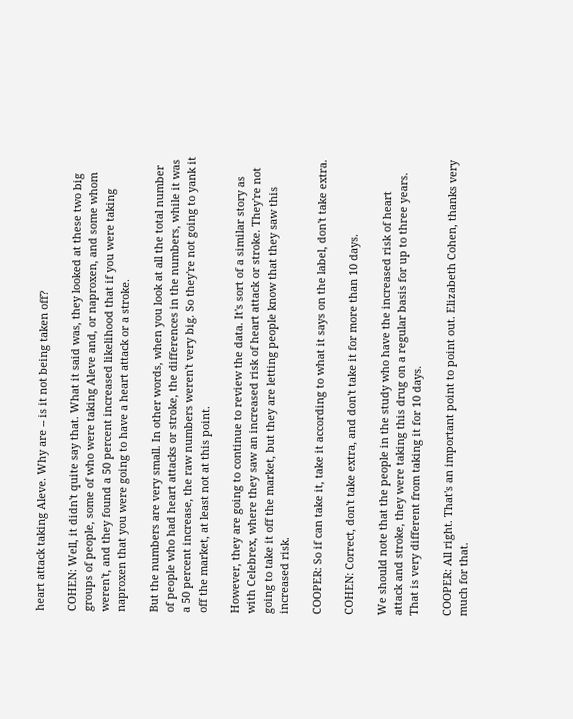heart attack taking Aleve. Why are -- is it not being taken off?

COHEN: Well, it didn't quite say that. What it said was, they looked at these two big groups of people, some of who were taking Aleve and, or naproxen, and some whom weren't, and they found a 50 percent increased likelihood that if you were taking naproxen that you were going to have a heart attack or a stroke.

But the numbers are very small. In other words, when you look at all the total number of people who had heart attacks or stroke, the differences in the numbers, while it was a 50 percent increase, the raw numbers weren't very big. So they're not going to yank it off the market, at least not at this point.

However, they are going to continue to review the data. It's sort of a similar story as with Celebrex, where they saw an increased risk of heart attack or stroke. They're not going to take it off the market, but they are letting people know that they saw this increased risk.

COOPER: So if can take it, take it according to what it says on the label, don't take extra.

COHEN: Correct, don't take extra, and don't take it for more than 10 days.

We should note that the people in the study who have the increased risk of heart attack and stroke, they were taking this drug on a regular basis for up to three years. That is very different from taking it for 10 days.

COOPER: All right. That's an important point to point out. Elizabeth Cohen, thanks very much for that.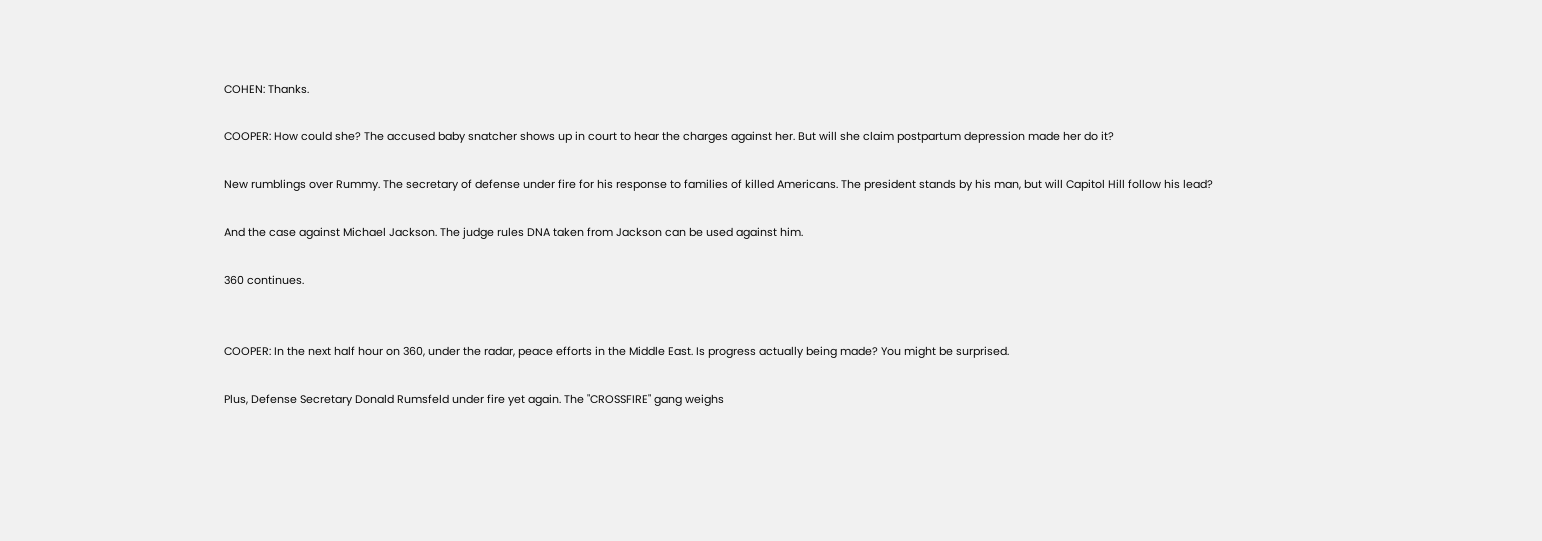COHEN: Thanks.

COOPER: How could she? The accused baby snatcher shows up in court to hear the charges against her. But will she claim postpartum depression made her do it?

New rumblings over Rummy. The secretary of defense under fire for his response to families of killed Americans. The president stands by his man, but will Capitol Hill follow his lead?

And the case against Michael Jackson. The judge rules DNA taken from Jackson can be used against him.

360 continues.


COOPER: In the next half hour on 360, under the radar, peace efforts in the Middle East. Is progress actually being made? You might be surprised.

Plus, Defense Secretary Donald Rumsfeld under fire yet again. The "CROSSFIRE" gang weighs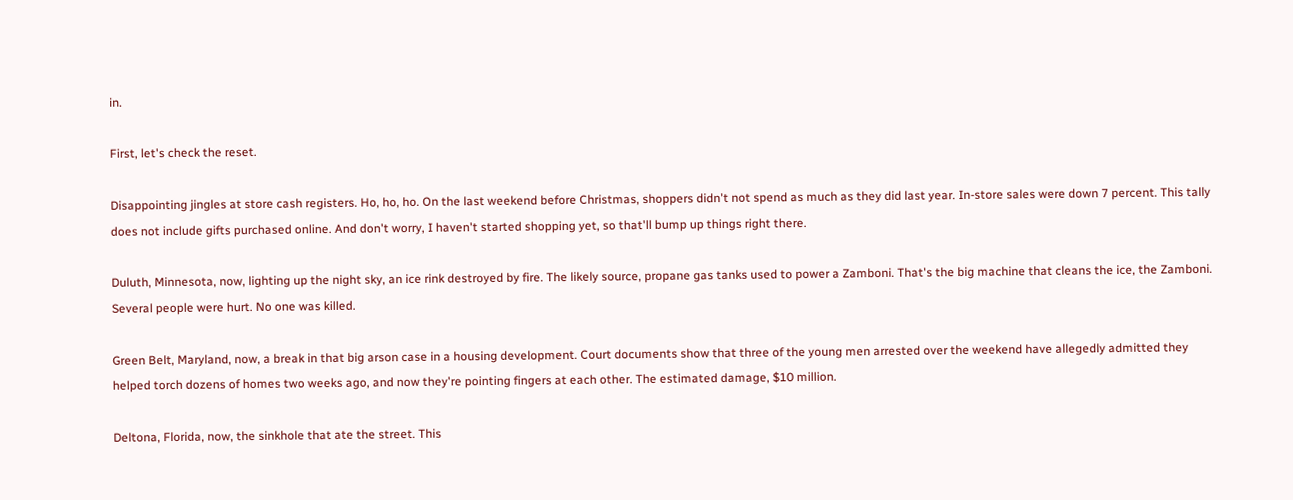in.

First, let's check the reset.

Disappointing jingles at store cash registers. Ho, ho, ho. On the last weekend before Christmas, shoppers didn't not spend as much as they did last year. In-store sales were down 7 percent. This tally does not include gifts purchased online. And don't worry, I haven't started shopping yet, so that'll bump up things right there.

Duluth, Minnesota, now, lighting up the night sky, an ice rink destroyed by fire. The likely source, propane gas tanks used to power a Zamboni. That's the big machine that cleans the ice, the Zamboni. Several people were hurt. No one was killed.

Green Belt, Maryland, now, a break in that big arson case in a housing development. Court documents show that three of the young men arrested over the weekend have allegedly admitted they helped torch dozens of homes two weeks ago, and now they're pointing fingers at each other. The estimated damage, $10 million.

Deltona, Florida, now, the sinkhole that ate the street. This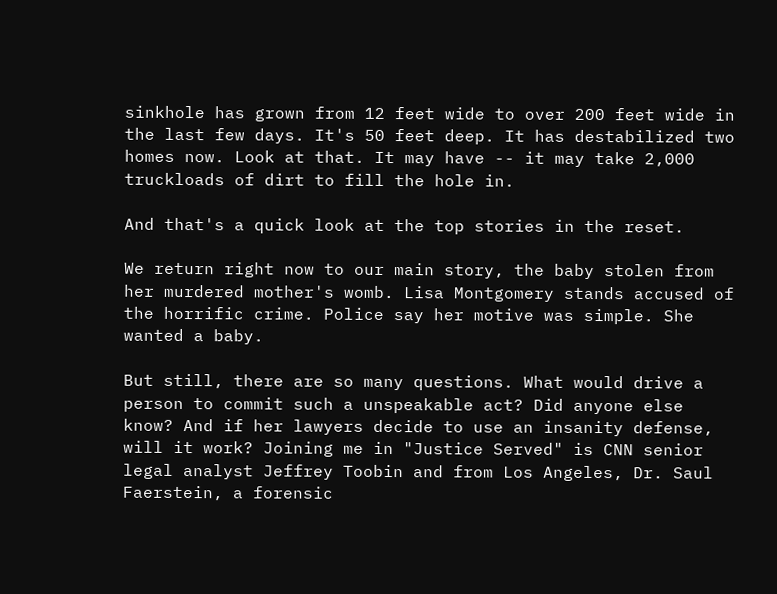sinkhole has grown from 12 feet wide to over 200 feet wide in the last few days. It's 50 feet deep. It has destabilized two homes now. Look at that. It may have -- it may take 2,000 truckloads of dirt to fill the hole in.

And that's a quick look at the top stories in the reset.

We return right now to our main story, the baby stolen from her murdered mother's womb. Lisa Montgomery stands accused of the horrific crime. Police say her motive was simple. She wanted a baby.

But still, there are so many questions. What would drive a person to commit such a unspeakable act? Did anyone else know? And if her lawyers decide to use an insanity defense, will it work? Joining me in "Justice Served" is CNN senior legal analyst Jeffrey Toobin and from Los Angeles, Dr. Saul Faerstein, a forensic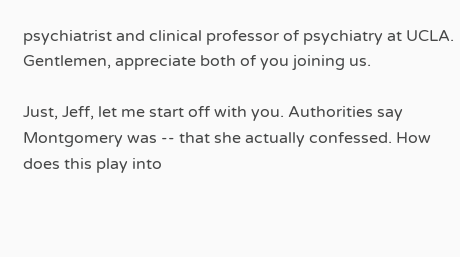psychiatrist and clinical professor of psychiatry at UCLA. Gentlemen, appreciate both of you joining us.

Just, Jeff, let me start off with you. Authorities say Montgomery was -- that she actually confessed. How does this play into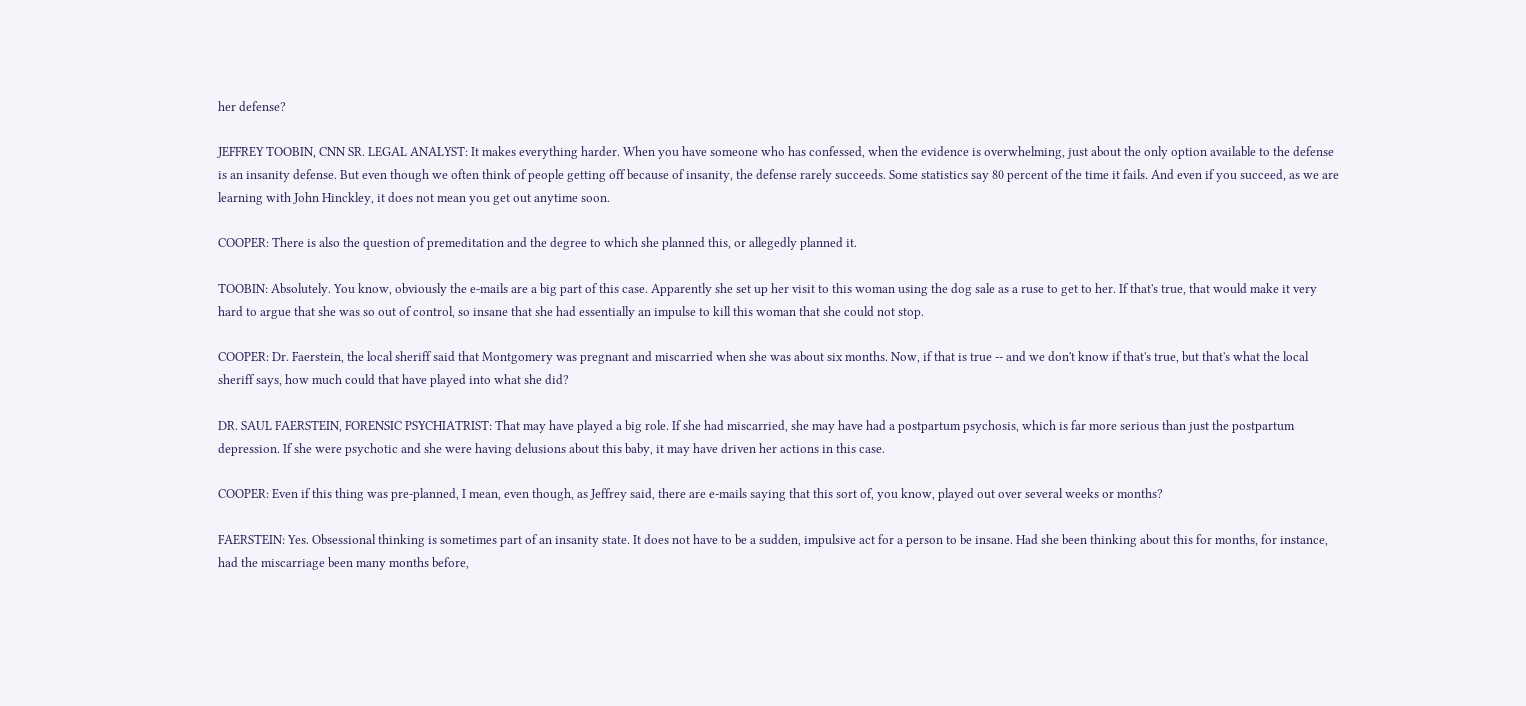her defense?

JEFFREY TOOBIN, CNN SR. LEGAL ANALYST: It makes everything harder. When you have someone who has confessed, when the evidence is overwhelming, just about the only option available to the defense is an insanity defense. But even though we often think of people getting off because of insanity, the defense rarely succeeds. Some statistics say 80 percent of the time it fails. And even if you succeed, as we are learning with John Hinckley, it does not mean you get out anytime soon.

COOPER: There is also the question of premeditation and the degree to which she planned this, or allegedly planned it.

TOOBIN: Absolutely. You know, obviously the e-mails are a big part of this case. Apparently she set up her visit to this woman using the dog sale as a ruse to get to her. If that's true, that would make it very hard to argue that she was so out of control, so insane that she had essentially an impulse to kill this woman that she could not stop.

COOPER: Dr. Faerstein, the local sheriff said that Montgomery was pregnant and miscarried when she was about six months. Now, if that is true -- and we don't know if that's true, but that's what the local sheriff says, how much could that have played into what she did?

DR. SAUL FAERSTEIN, FORENSIC PSYCHIATRIST: That may have played a big role. If she had miscarried, she may have had a postpartum psychosis, which is far more serious than just the postpartum depression. If she were psychotic and she were having delusions about this baby, it may have driven her actions in this case.

COOPER: Even if this thing was pre-planned, I mean, even though, as Jeffrey said, there are e-mails saying that this sort of, you know, played out over several weeks or months?

FAERSTEIN: Yes. Obsessional thinking is sometimes part of an insanity state. It does not have to be a sudden, impulsive act for a person to be insane. Had she been thinking about this for months, for instance, had the miscarriage been many months before,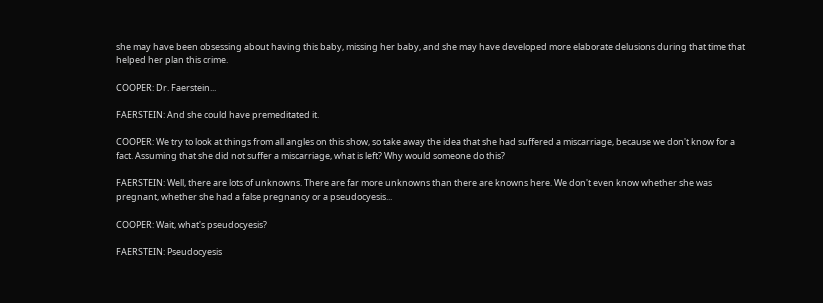she may have been obsessing about having this baby, missing her baby, and she may have developed more elaborate delusions during that time that helped her plan this crime.

COOPER: Dr. Faerstein...

FAERSTEIN: And she could have premeditated it.

COOPER: We try to look at things from all angles on this show, so take away the idea that she had suffered a miscarriage, because we don't know for a fact. Assuming that she did not suffer a miscarriage, what is left? Why would someone do this?

FAERSTEIN: Well, there are lots of unknowns. There are far more unknowns than there are knowns here. We don't even know whether she was pregnant, whether she had a false pregnancy or a pseudocyesis...

COOPER: Wait, what's pseudocyesis?

FAERSTEIN: Pseudocyesis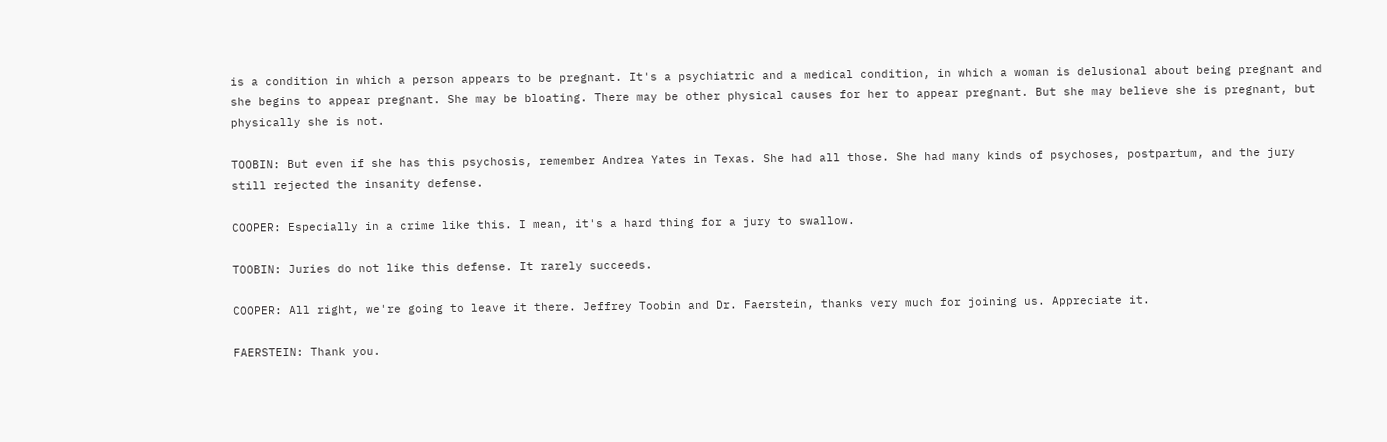is a condition in which a person appears to be pregnant. It's a psychiatric and a medical condition, in which a woman is delusional about being pregnant and she begins to appear pregnant. She may be bloating. There may be other physical causes for her to appear pregnant. But she may believe she is pregnant, but physically she is not.

TOOBIN: But even if she has this psychosis, remember Andrea Yates in Texas. She had all those. She had many kinds of psychoses, postpartum, and the jury still rejected the insanity defense.

COOPER: Especially in a crime like this. I mean, it's a hard thing for a jury to swallow.

TOOBIN: Juries do not like this defense. It rarely succeeds.

COOPER: All right, we're going to leave it there. Jeffrey Toobin and Dr. Faerstein, thanks very much for joining us. Appreciate it.

FAERSTEIN: Thank you.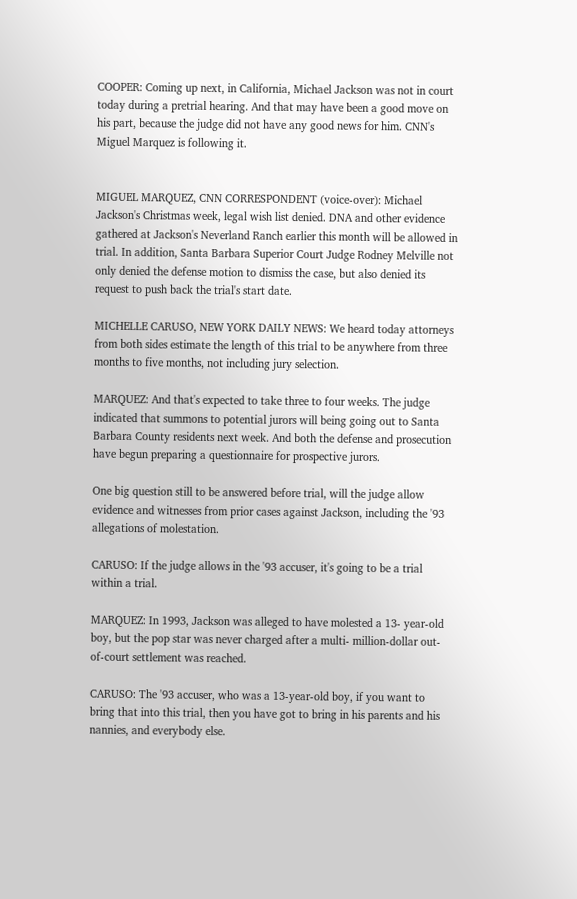COOPER: Coming up next, in California, Michael Jackson was not in court today during a pretrial hearing. And that may have been a good move on his part, because the judge did not have any good news for him. CNN's Miguel Marquez is following it.


MIGUEL MARQUEZ, CNN CORRESPONDENT (voice-over): Michael Jackson's Christmas week, legal wish list denied. DNA and other evidence gathered at Jackson's Neverland Ranch earlier this month will be allowed in trial. In addition, Santa Barbara Superior Court Judge Rodney Melville not only denied the defense motion to dismiss the case, but also denied its request to push back the trial's start date.

MICHELLE CARUSO, NEW YORK DAILY NEWS: We heard today attorneys from both sides estimate the length of this trial to be anywhere from three months to five months, not including jury selection.

MARQUEZ: And that's expected to take three to four weeks. The judge indicated that summons to potential jurors will being going out to Santa Barbara County residents next week. And both the defense and prosecution have begun preparing a questionnaire for prospective jurors.

One big question still to be answered before trial, will the judge allow evidence and witnesses from prior cases against Jackson, including the '93 allegations of molestation.

CARUSO: If the judge allows in the '93 accuser, it's going to be a trial within a trial.

MARQUEZ: In 1993, Jackson was alleged to have molested a 13- year-old boy, but the pop star was never charged after a multi- million-dollar out-of-court settlement was reached.

CARUSO: The '93 accuser, who was a 13-year-old boy, if you want to bring that into this trial, then you have got to bring in his parents and his nannies, and everybody else.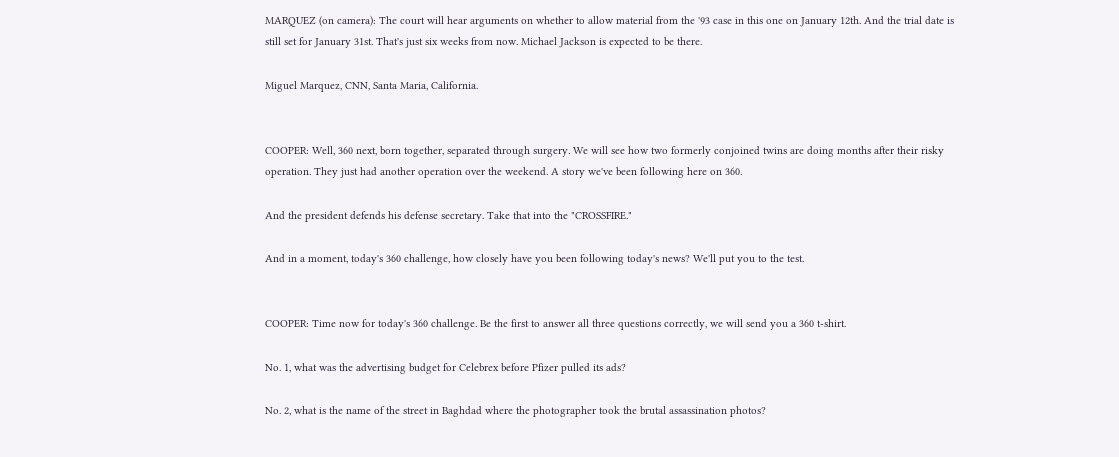MARQUEZ (on camera): The court will hear arguments on whether to allow material from the '93 case in this one on January 12th. And the trial date is still set for January 31st. That's just six weeks from now. Michael Jackson is expected to be there.

Miguel Marquez, CNN, Santa Maria, California.


COOPER: Well, 360 next, born together, separated through surgery. We will see how two formerly conjoined twins are doing months after their risky operation. They just had another operation over the weekend. A story we've been following here on 360.

And the president defends his defense secretary. Take that into the "CROSSFIRE."

And in a moment, today's 360 challenge, how closely have you been following today's news? We'll put you to the test.


COOPER: Time now for today's 360 challenge. Be the first to answer all three questions correctly, we will send you a 360 t-shirt.

No. 1, what was the advertising budget for Celebrex before Pfizer pulled its ads?

No. 2, what is the name of the street in Baghdad where the photographer took the brutal assassination photos?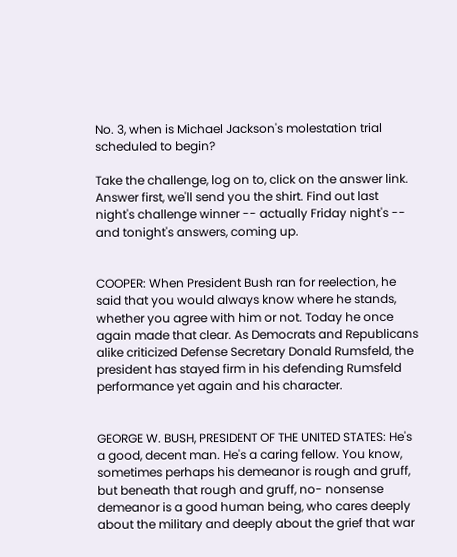No. 3, when is Michael Jackson's molestation trial scheduled to begin?

Take the challenge, log on to, click on the answer link. Answer first, we'll send you the shirt. Find out last night's challenge winner -- actually Friday night's -- and tonight's answers, coming up.


COOPER: When President Bush ran for reelection, he said that you would always know where he stands, whether you agree with him or not. Today he once again made that clear. As Democrats and Republicans alike criticized Defense Secretary Donald Rumsfeld, the president has stayed firm in his defending Rumsfeld performance yet again and his character.


GEORGE W. BUSH, PRESIDENT OF THE UNITED STATES: He's a good, decent man. He's a caring fellow. You know, sometimes perhaps his demeanor is rough and gruff, but beneath that rough and gruff, no- nonsense demeanor is a good human being, who cares deeply about the military and deeply about the grief that war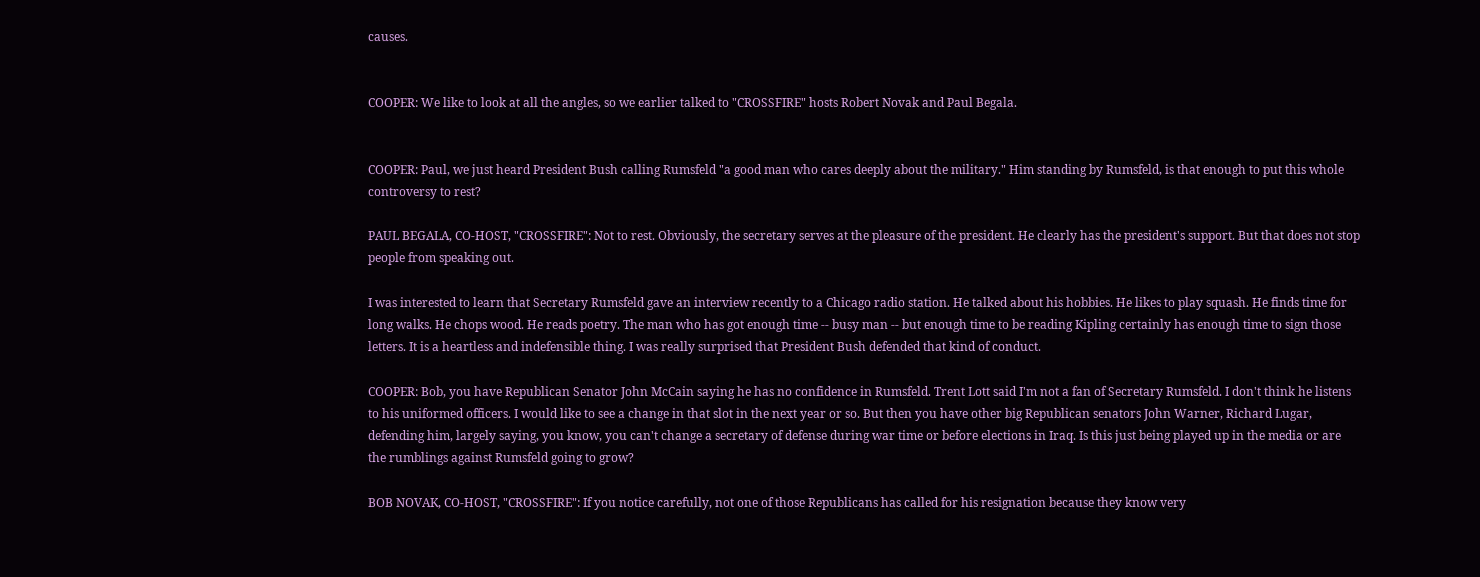causes.


COOPER: We like to look at all the angles, so we earlier talked to "CROSSFIRE" hosts Robert Novak and Paul Begala.


COOPER: Paul, we just heard President Bush calling Rumsfeld "a good man who cares deeply about the military." Him standing by Rumsfeld, is that enough to put this whole controversy to rest?

PAUL BEGALA, CO-HOST, "CROSSFIRE": Not to rest. Obviously, the secretary serves at the pleasure of the president. He clearly has the president's support. But that does not stop people from speaking out.

I was interested to learn that Secretary Rumsfeld gave an interview recently to a Chicago radio station. He talked about his hobbies. He likes to play squash. He finds time for long walks. He chops wood. He reads poetry. The man who has got enough time -- busy man -- but enough time to be reading Kipling certainly has enough time to sign those letters. It is a heartless and indefensible thing. I was really surprised that President Bush defended that kind of conduct.

COOPER: Bob, you have Republican Senator John McCain saying he has no confidence in Rumsfeld. Trent Lott said I'm not a fan of Secretary Rumsfeld. I don't think he listens to his uniformed officers. I would like to see a change in that slot in the next year or so. But then you have other big Republican senators John Warner, Richard Lugar, defending him, largely saying, you know, you can't change a secretary of defense during war time or before elections in Iraq. Is this just being played up in the media or are the rumblings against Rumsfeld going to grow?

BOB NOVAK, CO-HOST, "CROSSFIRE": If you notice carefully, not one of those Republicans has called for his resignation because they know very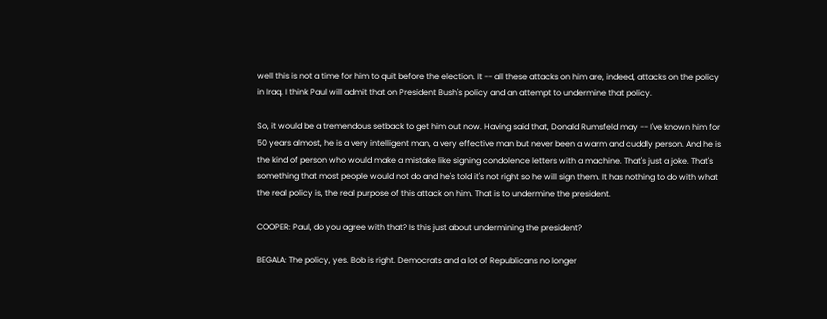well this is not a time for him to quit before the election. It -- all these attacks on him are, indeed, attacks on the policy in Iraq. I think Paul will admit that on President Bush's policy and an attempt to undermine that policy.

So, it would be a tremendous setback to get him out now. Having said that, Donald Rumsfeld may -- I've known him for 50 years almost, he is a very intelligent man, a very effective man but never been a warm and cuddly person. And he is the kind of person who would make a mistake like signing condolence letters with a machine. That's just a joke. That's something that most people would not do and he's told it's not right so he will sign them. It has nothing to do with what the real policy is, the real purpose of this attack on him. That is to undermine the president.

COOPER: Paul, do you agree with that? Is this just about undermining the president?

BEGALA: The policy, yes. Bob is right. Democrats and a lot of Republicans no longer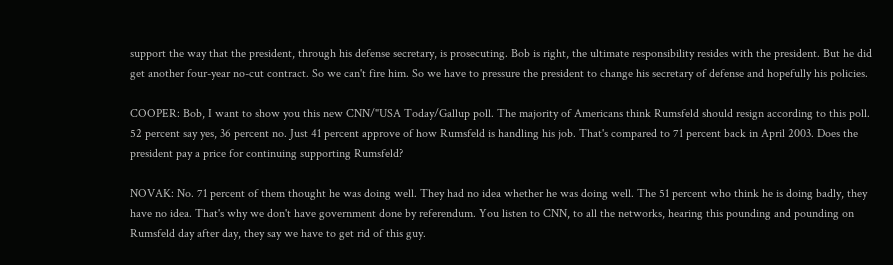support the way that the president, through his defense secretary, is prosecuting. Bob is right, the ultimate responsibility resides with the president. But he did get another four-year no-cut contract. So we can't fire him. So we have to pressure the president to change his secretary of defense and hopefully his policies.

COOPER: Bob, I want to show you this new CNN/"USA Today/Gallup poll. The majority of Americans think Rumsfeld should resign according to this poll. 52 percent say yes, 36 percent no. Just 41 percent approve of how Rumsfeld is handling his job. That's compared to 71 percent back in April 2003. Does the president pay a price for continuing supporting Rumsfeld?

NOVAK: No. 71 percent of them thought he was doing well. They had no idea whether he was doing well. The 51 percent who think he is doing badly, they have no idea. That's why we don't have government done by referendum. You listen to CNN, to all the networks, hearing this pounding and pounding on Rumsfeld day after day, they say we have to get rid of this guy.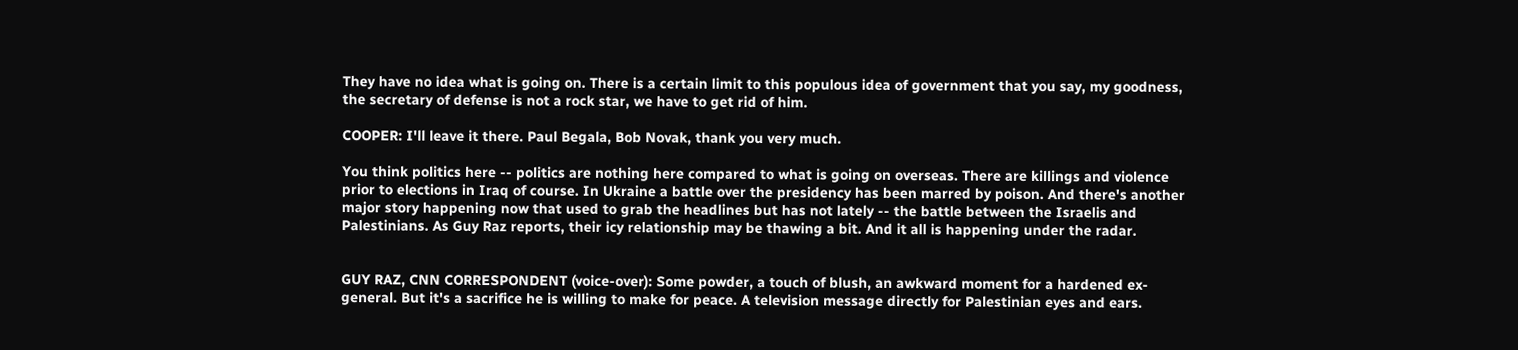They have no idea what is going on. There is a certain limit to this populous idea of government that you say, my goodness, the secretary of defense is not a rock star, we have to get rid of him.

COOPER: I'll leave it there. Paul Begala, Bob Novak, thank you very much.

You think politics here -- politics are nothing here compared to what is going on overseas. There are killings and violence prior to elections in Iraq of course. In Ukraine a battle over the presidency has been marred by poison. And there's another major story happening now that used to grab the headlines but has not lately -- the battle between the Israelis and Palestinians. As Guy Raz reports, their icy relationship may be thawing a bit. And it all is happening under the radar.


GUY RAZ, CNN CORRESPONDENT (voice-over): Some powder, a touch of blush, an awkward moment for a hardened ex-general. But it's a sacrifice he is willing to make for peace. A television message directly for Palestinian eyes and ears.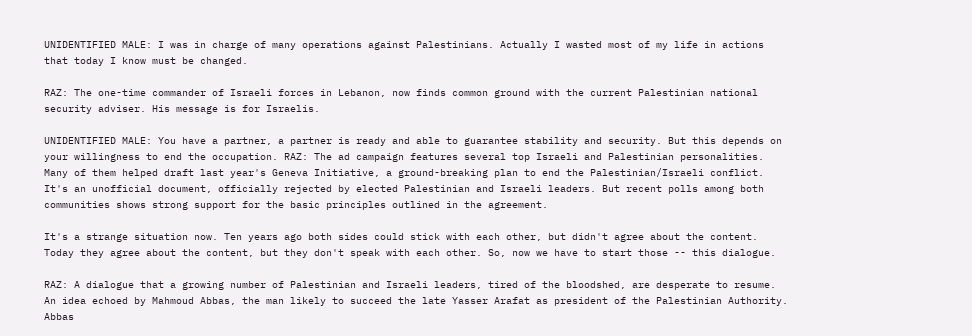UNIDENTIFIED MALE: I was in charge of many operations against Palestinians. Actually I wasted most of my life in actions that today I know must be changed.

RAZ: The one-time commander of Israeli forces in Lebanon, now finds common ground with the current Palestinian national security adviser. His message is for Israelis.

UNIDENTIFIED MALE: You have a partner, a partner is ready and able to guarantee stability and security. But this depends on your willingness to end the occupation. RAZ: The ad campaign features several top Israeli and Palestinian personalities. Many of them helped draft last year's Geneva Initiative, a ground-breaking plan to end the Palestinian/Israeli conflict. It's an unofficial document, officially rejected by elected Palestinian and Israeli leaders. But recent polls among both communities shows strong support for the basic principles outlined in the agreement.

It's a strange situation now. Ten years ago both sides could stick with each other, but didn't agree about the content. Today they agree about the content, but they don't speak with each other. So, now we have to start those -- this dialogue.

RAZ: A dialogue that a growing number of Palestinian and Israeli leaders, tired of the bloodshed, are desperate to resume. An idea echoed by Mahmoud Abbas, the man likely to succeed the late Yasser Arafat as president of the Palestinian Authority. Abbas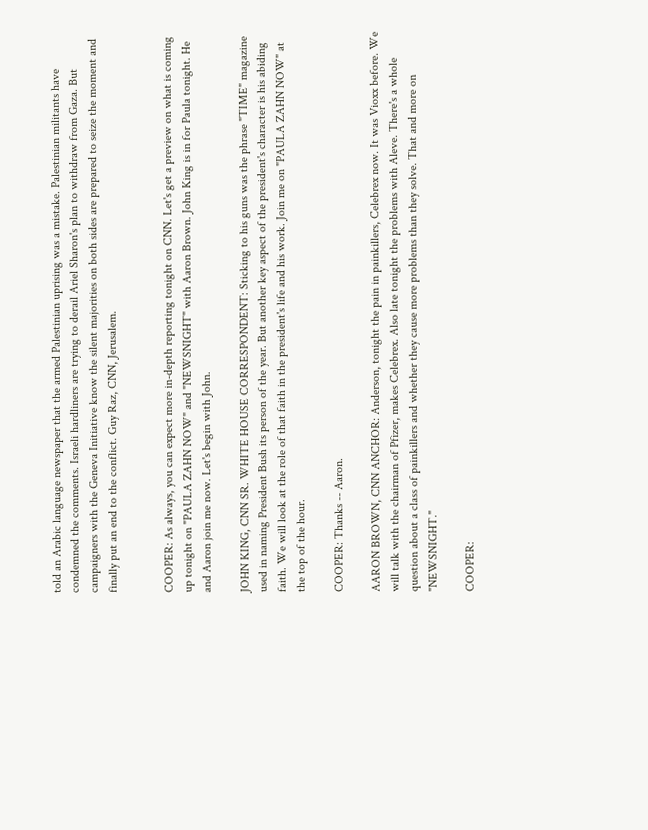told an Arabic language newspaper that the armed Palestinian uprising was a mistake. Palestinian militants have condemned the comments. Israeli hardliners are trying to derail Ariel Sharon's plan to withdraw from Gaza. But campaigners with the Geneva Initiative know the silent majorities on both sides are prepared to seize the moment and finally put an end to the conflict. Guy Raz, CNN, Jerusalem.


COOPER: As always, you can expect more in-depth reporting tonight on CNN. Let's get a preview on what is coming up tonight on "PAULA ZAHN NOW" and "NEWSNIGHT" with Aaron Brown. John King is in for Paula tonight. He and Aaron join me now. Let's begin with John.

JOHN KING, CNN SR. WHITE HOUSE CORRESPONDENT: Sticking to his guns was the phrase "TIME" magazine used in naming President Bush its person of the year. But another key aspect of the president's character is his abiding faith. We will look at the role of that faith in the president's life and his work. Join me on "PAULA ZAHN NOW" at the top of the hour.

COOPER: Thanks -- Aaron.

AARON BROWN, CNN ANCHOR: Anderson, tonight the pain in painkillers, Celebrex now. It was Vioxx before. We will talk with the chairman of Pfizer, makes Celebrex. Also late tonight the problems with Aleve. There's a whole question about a class of painkillers and whether they cause more problems than they solve. That and more on "NEWSNIGHT."

COOPER: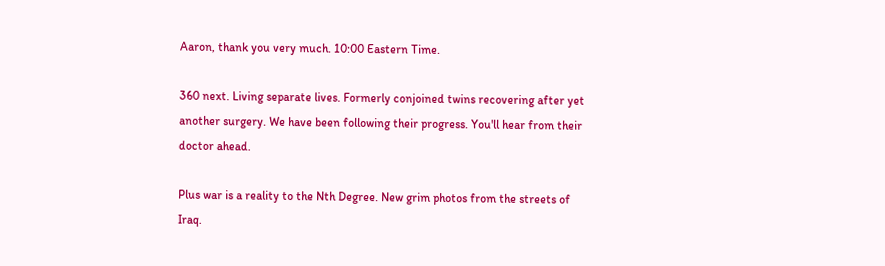Aaron, thank you very much. 10:00 Eastern Time.

360 next. Living separate lives. Formerly conjoined twins recovering after yet another surgery. We have been following their progress. You'll hear from their doctor ahead.

Plus war is a reality to the Nth Degree. New grim photos from the streets of Iraq.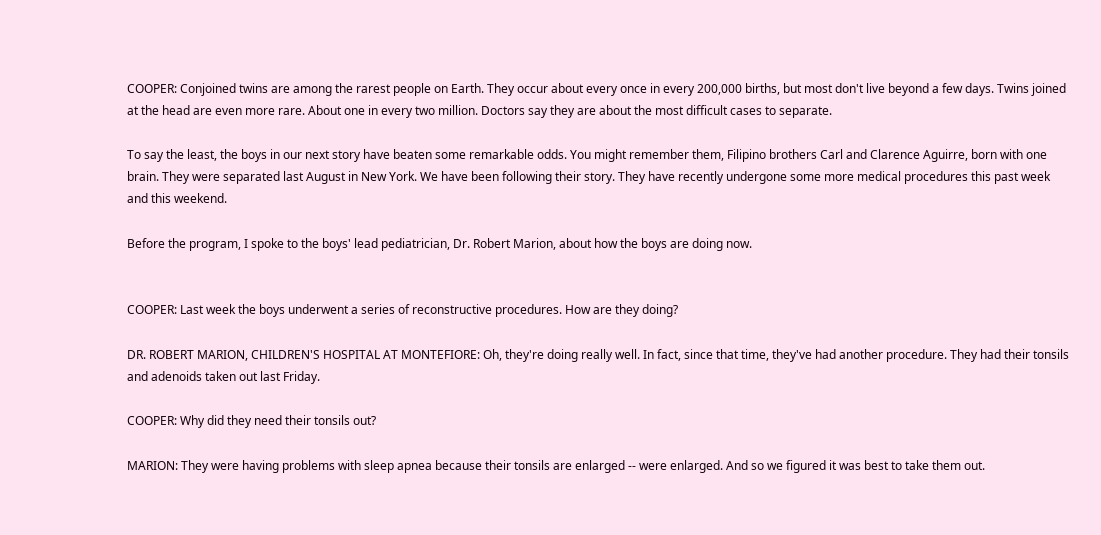COOPER: Conjoined twins are among the rarest people on Earth. They occur about every once in every 200,000 births, but most don't live beyond a few days. Twins joined at the head are even more rare. About one in every two million. Doctors say they are about the most difficult cases to separate.

To say the least, the boys in our next story have beaten some remarkable odds. You might remember them, Filipino brothers Carl and Clarence Aguirre, born with one brain. They were separated last August in New York. We have been following their story. They have recently undergone some more medical procedures this past week and this weekend.

Before the program, I spoke to the boys' lead pediatrician, Dr. Robert Marion, about how the boys are doing now.


COOPER: Last week the boys underwent a series of reconstructive procedures. How are they doing?

DR. ROBERT MARION, CHILDREN'S HOSPITAL AT MONTEFIORE: Oh, they're doing really well. In fact, since that time, they've had another procedure. They had their tonsils and adenoids taken out last Friday.

COOPER: Why did they need their tonsils out?

MARION: They were having problems with sleep apnea because their tonsils are enlarged -- were enlarged. And so we figured it was best to take them out.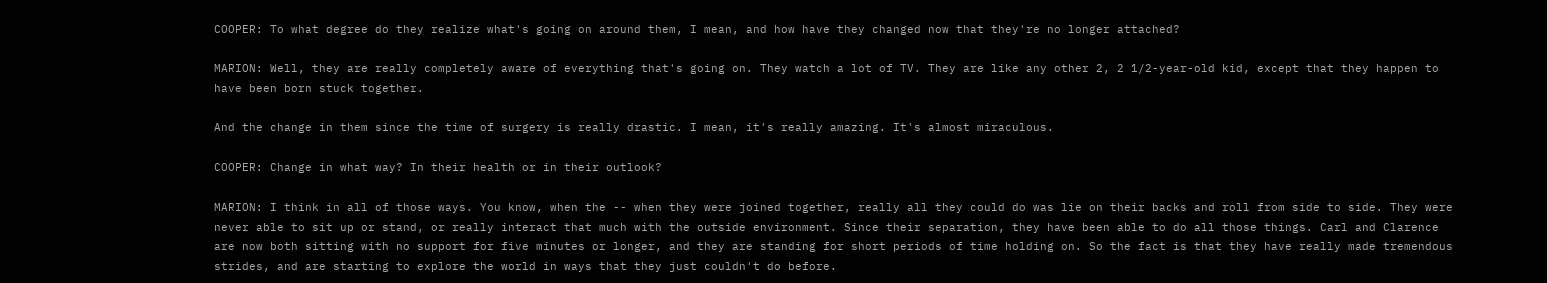COOPER: To what degree do they realize what's going on around them, I mean, and how have they changed now that they're no longer attached?

MARION: Well, they are really completely aware of everything that's going on. They watch a lot of TV. They are like any other 2, 2 1/2-year-old kid, except that they happen to have been born stuck together.

And the change in them since the time of surgery is really drastic. I mean, it's really amazing. It's almost miraculous.

COOPER: Change in what way? In their health or in their outlook?

MARION: I think in all of those ways. You know, when the -- when they were joined together, really all they could do was lie on their backs and roll from side to side. They were never able to sit up or stand, or really interact that much with the outside environment. Since their separation, they have been able to do all those things. Carl and Clarence are now both sitting with no support for five minutes or longer, and they are standing for short periods of time holding on. So the fact is that they have really made tremendous strides, and are starting to explore the world in ways that they just couldn't do before.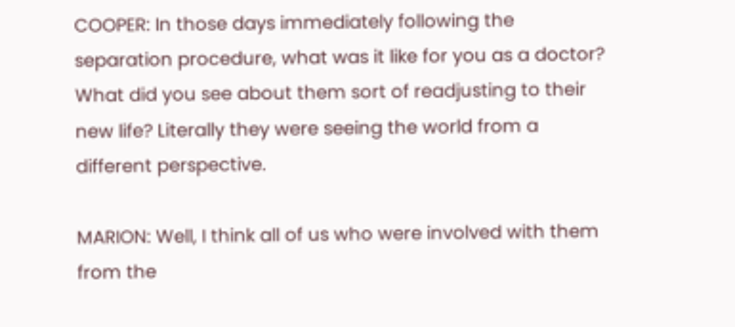COOPER: In those days immediately following the separation procedure, what was it like for you as a doctor? What did you see about them sort of readjusting to their new life? Literally they were seeing the world from a different perspective.

MARION: Well, I think all of us who were involved with them from the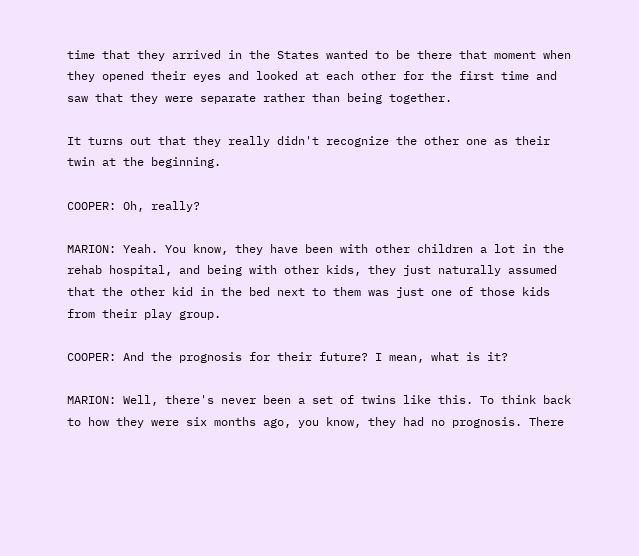time that they arrived in the States wanted to be there that moment when they opened their eyes and looked at each other for the first time and saw that they were separate rather than being together.

It turns out that they really didn't recognize the other one as their twin at the beginning.

COOPER: Oh, really?

MARION: Yeah. You know, they have been with other children a lot in the rehab hospital, and being with other kids, they just naturally assumed that the other kid in the bed next to them was just one of those kids from their play group.

COOPER: And the prognosis for their future? I mean, what is it?

MARION: Well, there's never been a set of twins like this. To think back to how they were six months ago, you know, they had no prognosis. There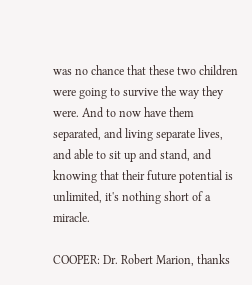was no chance that these two children were going to survive the way they were. And to now have them separated, and living separate lives, and able to sit up and stand, and knowing that their future potential is unlimited, it's nothing short of a miracle.

COOPER: Dr. Robert Marion, thanks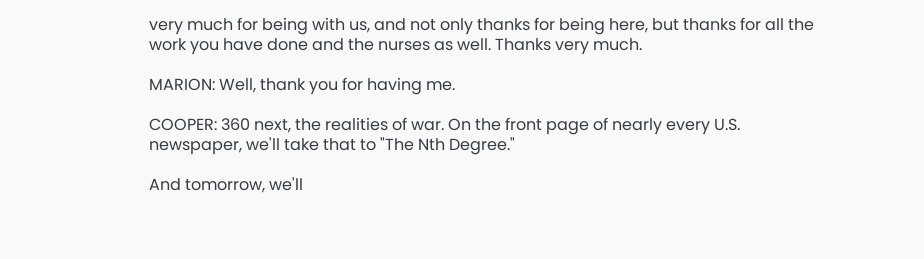very much for being with us, and not only thanks for being here, but thanks for all the work you have done and the nurses as well. Thanks very much.

MARION: Well, thank you for having me.

COOPER: 360 next, the realities of war. On the front page of nearly every U.S. newspaper, we'll take that to "The Nth Degree."

And tomorrow, we'll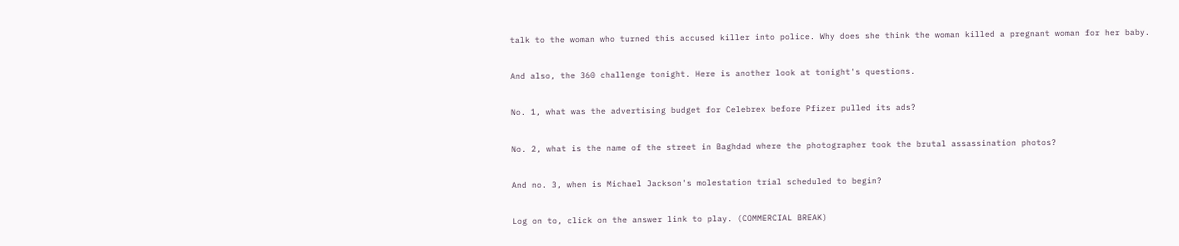talk to the woman who turned this accused killer into police. Why does she think the woman killed a pregnant woman for her baby.

And also, the 360 challenge tonight. Here is another look at tonight's questions.

No. 1, what was the advertising budget for Celebrex before Pfizer pulled its ads?

No. 2, what is the name of the street in Baghdad where the photographer took the brutal assassination photos?

And no. 3, when is Michael Jackson's molestation trial scheduled to begin?

Log on to, click on the answer link to play. (COMMERCIAL BREAK)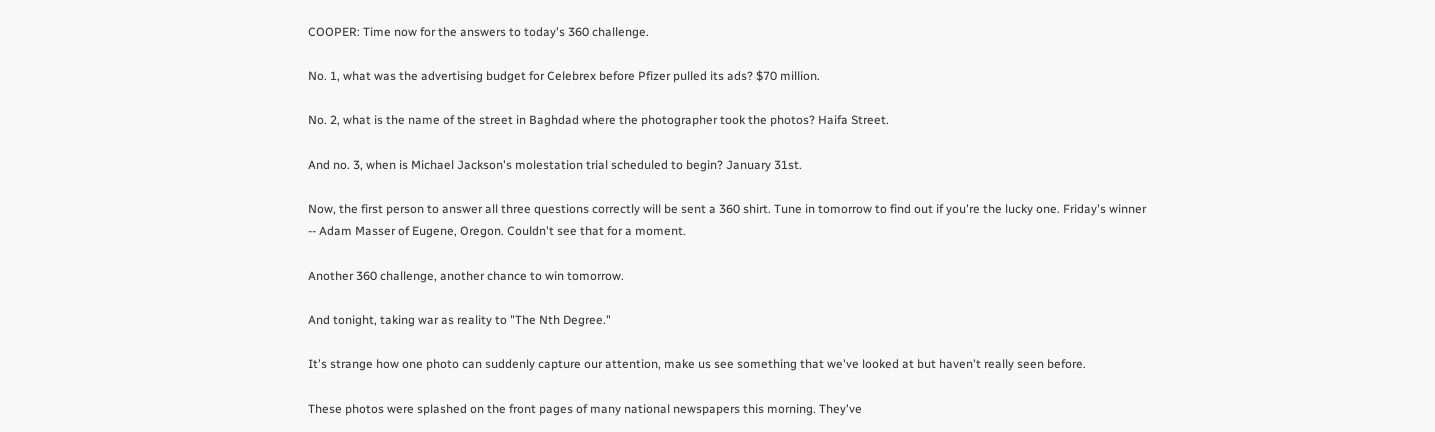COOPER: Time now for the answers to today's 360 challenge.

No. 1, what was the advertising budget for Celebrex before Pfizer pulled its ads? $70 million.

No. 2, what is the name of the street in Baghdad where the photographer took the photos? Haifa Street.

And no. 3, when is Michael Jackson's molestation trial scheduled to begin? January 31st.

Now, the first person to answer all three questions correctly will be sent a 360 shirt. Tune in tomorrow to find out if you're the lucky one. Friday's winner -- Adam Masser of Eugene, Oregon. Couldn't see that for a moment.

Another 360 challenge, another chance to win tomorrow.

And tonight, taking war as reality to "The Nth Degree."

It's strange how one photo can suddenly capture our attention, make us see something that we've looked at but haven't really seen before.

These photos were splashed on the front pages of many national newspapers this morning. They've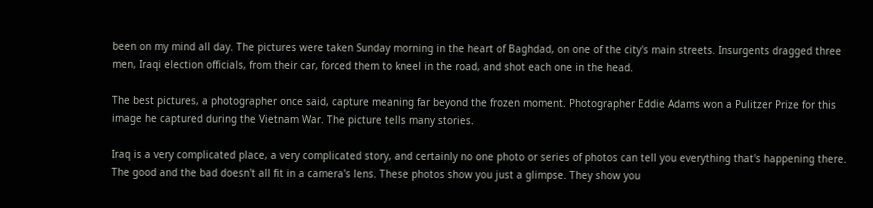been on my mind all day. The pictures were taken Sunday morning in the heart of Baghdad, on one of the city's main streets. Insurgents dragged three men, Iraqi election officials, from their car, forced them to kneel in the road, and shot each one in the head.

The best pictures, a photographer once said, capture meaning far beyond the frozen moment. Photographer Eddie Adams won a Pulitzer Prize for this image he captured during the Vietnam War. The picture tells many stories.

Iraq is a very complicated place, a very complicated story, and certainly no one photo or series of photos can tell you everything that's happening there. The good and the bad doesn't all fit in a camera's lens. These photos show you just a glimpse. They show you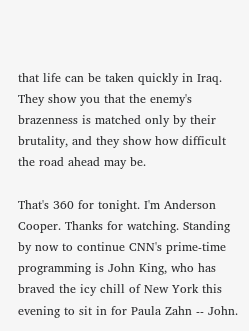that life can be taken quickly in Iraq. They show you that the enemy's brazenness is matched only by their brutality, and they show how difficult the road ahead may be.

That's 360 for tonight. I'm Anderson Cooper. Thanks for watching. Standing by now to continue CNN's prime-time programming is John King, who has braved the icy chill of New York this evening to sit in for Paula Zahn -- John.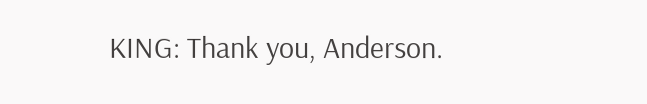KING: Thank you, Anderson.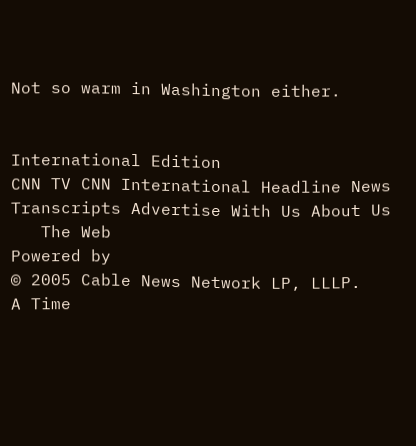Not so warm in Washington either.


International Edition
CNN TV CNN International Headline News Transcripts Advertise With Us About Us
   The Web
Powered by
© 2005 Cable News Network LP, LLLP.
A Time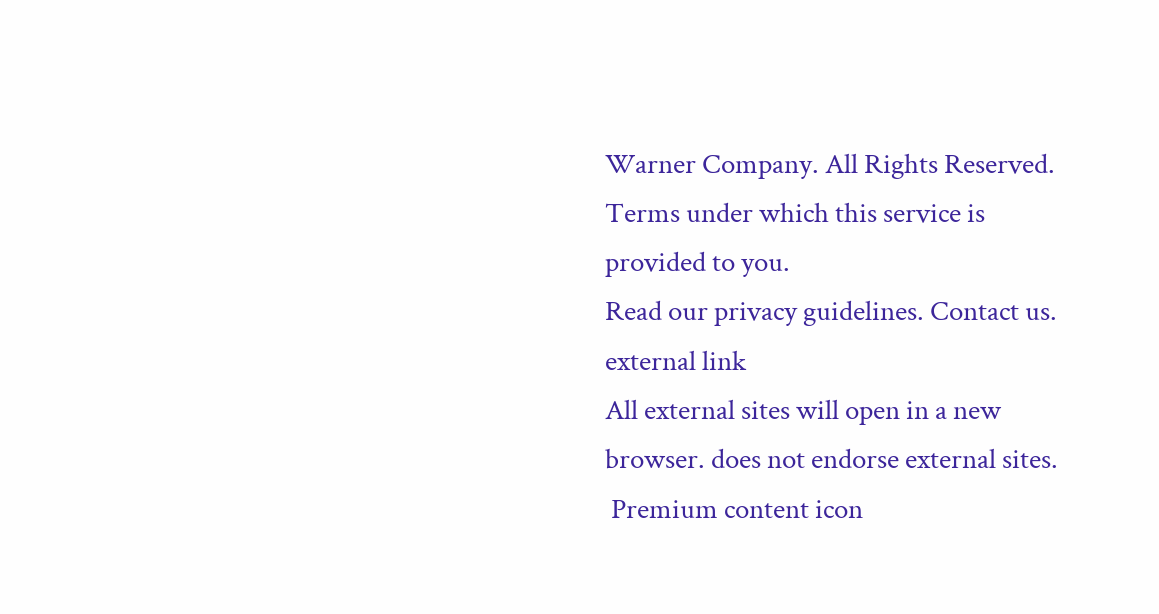Warner Company. All Rights Reserved.
Terms under which this service is provided to you.
Read our privacy guidelines. Contact us.
external link
All external sites will open in a new browser. does not endorse external sites.
 Premium content icon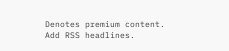Denotes premium content.
Add RSS headlines.